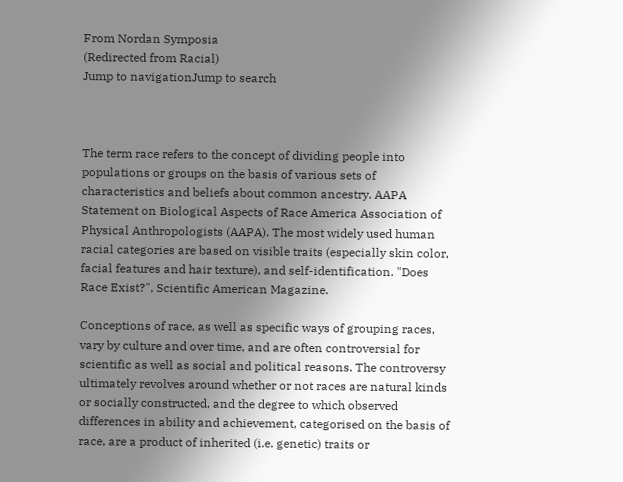From Nordan Symposia
(Redirected from Racial)
Jump to navigationJump to search



The term race refers to the concept of dividing people into populations or groups on the basis of various sets of characteristics and beliefs about common ancestry. AAPA Statement on Biological Aspects of Race America Association of Physical Anthropologists (AAPA). The most widely used human racial categories are based on visible traits (especially skin color, facial features and hair texture), and self-identification. "Does Race Exist?", Scientific American Magazine.

Conceptions of race, as well as specific ways of grouping races, vary by culture and over time, and are often controversial for scientific as well as social and political reasons. The controversy ultimately revolves around whether or not races are natural kinds or socially constructed, and the degree to which observed differences in ability and achievement, categorised on the basis of race, are a product of inherited (i.e. genetic) traits or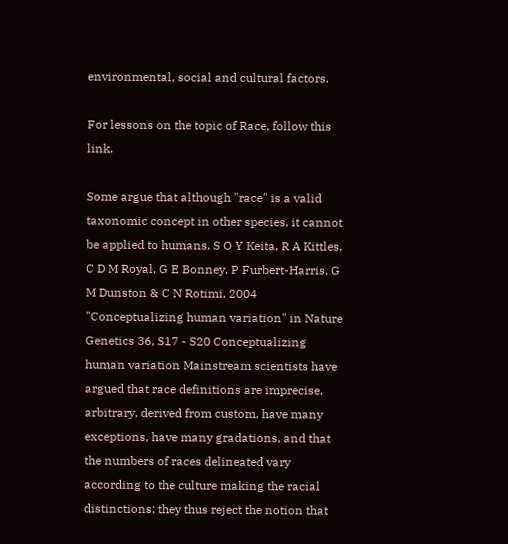environmental, social and cultural factors.

For lessons on the topic of Race, follow this link.

Some argue that although "race" is a valid taxonomic concept in other species, it cannot be applied to humans. S O Y Keita, R A Kittles, C D M Royal, G E Bonney, P Furbert-Harris, G M Dunston & C N Rotimi, 2004 "Conceptualizing human variation" in Nature Genetics 36, S17 - S20 Conceptualizing human variation Mainstream scientists have argued that race definitions are imprecise, arbitrary, derived from custom, have many exceptions, have many gradations, and that the numbers of races delineated vary according to the culture making the racial distinctions; they thus reject the notion that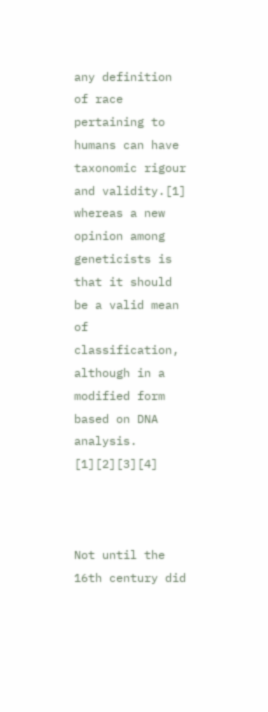any definition of race pertaining to humans can have taxonomic rigour and validity.[1] whereas a new opinion among geneticists is that it should be a valid mean of classification, although in a modified form based on DNA analysis. [1][2][3][4]



Not until the 16th century did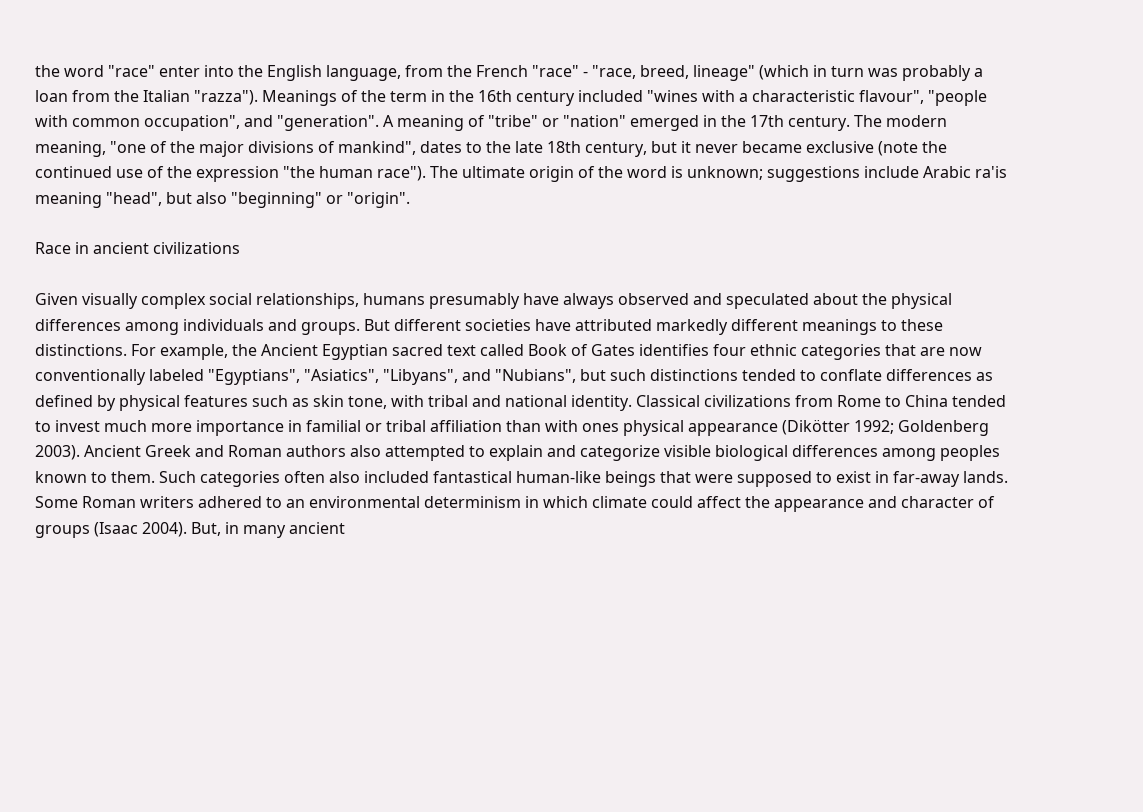the word "race" enter into the English language, from the French "race" - "race, breed, lineage" (which in turn was probably a loan from the Italian "razza"). Meanings of the term in the 16th century included "wines with a characteristic flavour", "people with common occupation", and "generation". A meaning of "tribe" or "nation" emerged in the 17th century. The modern meaning, "one of the major divisions of mankind", dates to the late 18th century, but it never became exclusive (note the continued use of the expression "the human race"). The ultimate origin of the word is unknown; suggestions include Arabic ra'is meaning "head", but also "beginning" or "origin".

Race in ancient civilizations

Given visually complex social relationships, humans presumably have always observed and speculated about the physical differences among individuals and groups. But different societies have attributed markedly different meanings to these distinctions. For example, the Ancient Egyptian sacred text called Book of Gates identifies four ethnic categories that are now conventionally labeled "Egyptians", "Asiatics", "Libyans", and "Nubians", but such distinctions tended to conflate differences as defined by physical features such as skin tone, with tribal and national identity. Classical civilizations from Rome to China tended to invest much more importance in familial or tribal affiliation than with ones physical appearance (Dikötter 1992; Goldenberg 2003). Ancient Greek and Roman authors also attempted to explain and categorize visible biological differences among peoples known to them. Such categories often also included fantastical human-like beings that were supposed to exist in far-away lands. Some Roman writers adhered to an environmental determinism in which climate could affect the appearance and character of groups (Isaac 2004). But, in many ancient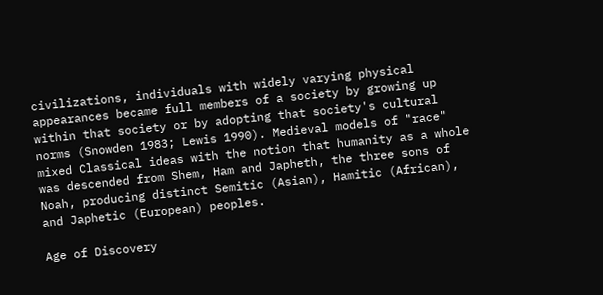civilizations, individuals with widely varying physical appearances became full members of a society by growing up within that society or by adopting that society's cultural norms (Snowden 1983; Lewis 1990). Medieval models of "race" mixed Classical ideas with the notion that humanity as a whole was descended from Shem, Ham and Japheth, the three sons of Noah, producing distinct Semitic (Asian), Hamitic (African), and Japhetic (European) peoples.

Age of Discovery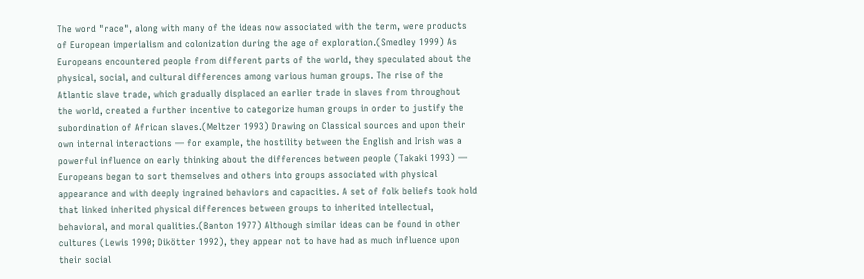The word "race", along with many of the ideas now associated with the term, were products of European imperialism and colonization during the age of exploration.(Smedley 1999) As Europeans encountered people from different parts of the world, they speculated about the physical, social, and cultural differences among various human groups. The rise of the Atlantic slave trade, which gradually displaced an earlier trade in slaves from throughout the world, created a further incentive to categorize human groups in order to justify the subordination of African slaves.(Meltzer 1993) Drawing on Classical sources and upon their own internal interactions — for example, the hostility between the English and Irish was a powerful influence on early thinking about the differences between people (Takaki 1993) — Europeans began to sort themselves and others into groups associated with physical appearance and with deeply ingrained behaviors and capacities. A set of folk beliefs took hold that linked inherited physical differences between groups to inherited intellectual, behavioral, and moral qualities.(Banton 1977) Although similar ideas can be found in other cultures (Lewis 1990; Dikötter 1992), they appear not to have had as much influence upon their social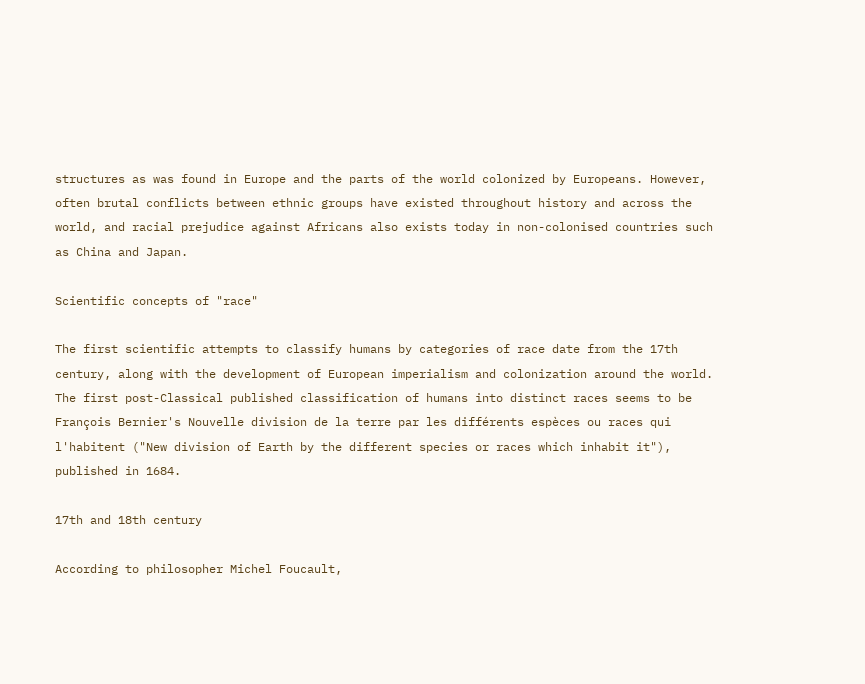structures as was found in Europe and the parts of the world colonized by Europeans. However, often brutal conflicts between ethnic groups have existed throughout history and across the world, and racial prejudice against Africans also exists today in non-colonised countries such as China and Japan.

Scientific concepts of "race"

The first scientific attempts to classify humans by categories of race date from the 17th century, along with the development of European imperialism and colonization around the world. The first post-Classical published classification of humans into distinct races seems to be François Bernier's Nouvelle division de la terre par les différents espèces ou races qui l'habitent ("New division of Earth by the different species or races which inhabit it"), published in 1684.

17th and 18th century

According to philosopher Michel Foucault,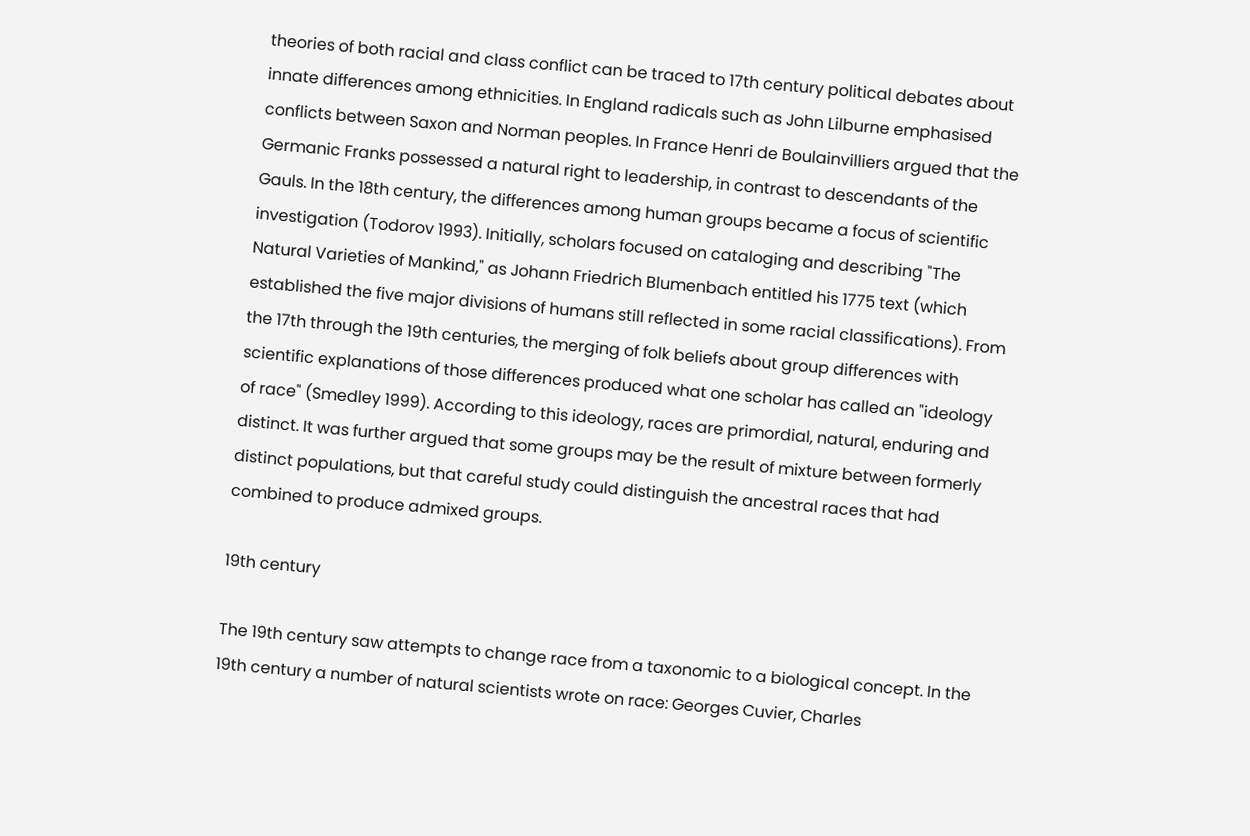theories of both racial and class conflict can be traced to 17th century political debates about innate differences among ethnicities. In England radicals such as John Lilburne emphasised conflicts between Saxon and Norman peoples. In France Henri de Boulainvilliers argued that the Germanic Franks possessed a natural right to leadership, in contrast to descendants of the Gauls. In the 18th century, the differences among human groups became a focus of scientific investigation (Todorov 1993). Initially, scholars focused on cataloging and describing "The Natural Varieties of Mankind," as Johann Friedrich Blumenbach entitled his 1775 text (which established the five major divisions of humans still reflected in some racial classifications). From the 17th through the 19th centuries, the merging of folk beliefs about group differences with scientific explanations of those differences produced what one scholar has called an "ideology of race" (Smedley 1999). According to this ideology, races are primordial, natural, enduring and distinct. It was further argued that some groups may be the result of mixture between formerly distinct populations, but that careful study could distinguish the ancestral races that had combined to produce admixed groups.

19th century

The 19th century saw attempts to change race from a taxonomic to a biological concept. In the 19th century a number of natural scientists wrote on race: Georges Cuvier, Charles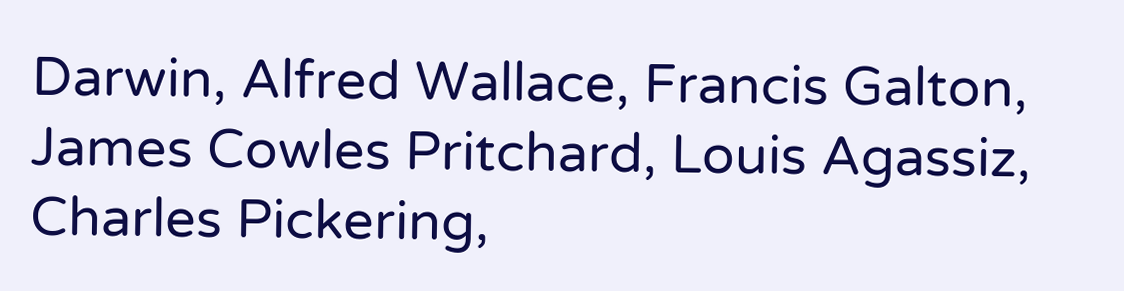Darwin, Alfred Wallace, Francis Galton, James Cowles Pritchard, Louis Agassiz, Charles Pickering,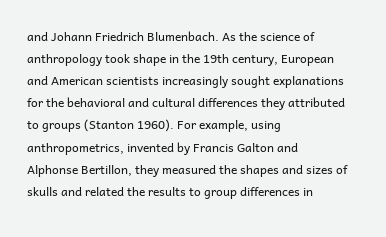and Johann Friedrich Blumenbach. As the science of anthropology took shape in the 19th century, European and American scientists increasingly sought explanations for the behavioral and cultural differences they attributed to groups (Stanton 1960). For example, using anthropometrics, invented by Francis Galton and Alphonse Bertillon, they measured the shapes and sizes of skulls and related the results to group differences in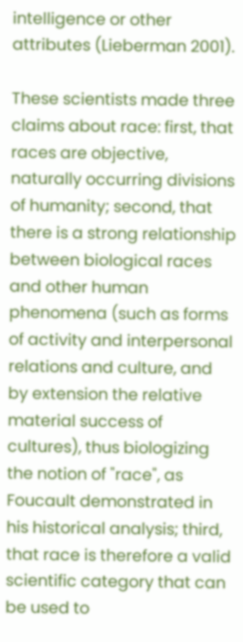intelligence or other attributes (Lieberman 2001).

These scientists made three claims about race: first, that races are objective, naturally occurring divisions of humanity; second, that there is a strong relationship between biological races and other human phenomena (such as forms of activity and interpersonal relations and culture, and by extension the relative material success of cultures), thus biologizing the notion of "race", as Foucault demonstrated in his historical analysis; third, that race is therefore a valid scientific category that can be used to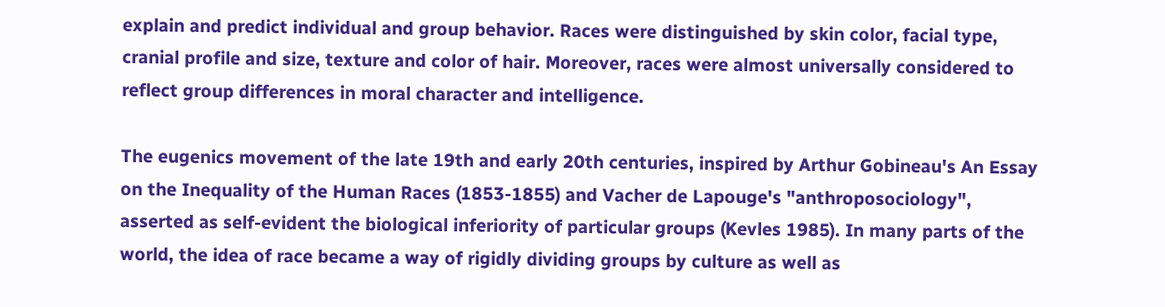explain and predict individual and group behavior. Races were distinguished by skin color, facial type, cranial profile and size, texture and color of hair. Moreover, races were almost universally considered to reflect group differences in moral character and intelligence.

The eugenics movement of the late 19th and early 20th centuries, inspired by Arthur Gobineau's An Essay on the Inequality of the Human Races (1853-1855) and Vacher de Lapouge's "anthroposociology", asserted as self-evident the biological inferiority of particular groups (Kevles 1985). In many parts of the world, the idea of race became a way of rigidly dividing groups by culture as well as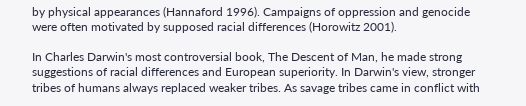by physical appearances (Hannaford 1996). Campaigns of oppression and genocide were often motivated by supposed racial differences (Horowitz 2001).

In Charles Darwin's most controversial book, The Descent of Man, he made strong suggestions of racial differences and European superiority. In Darwin's view, stronger tribes of humans always replaced weaker tribes. As savage tribes came in conflict with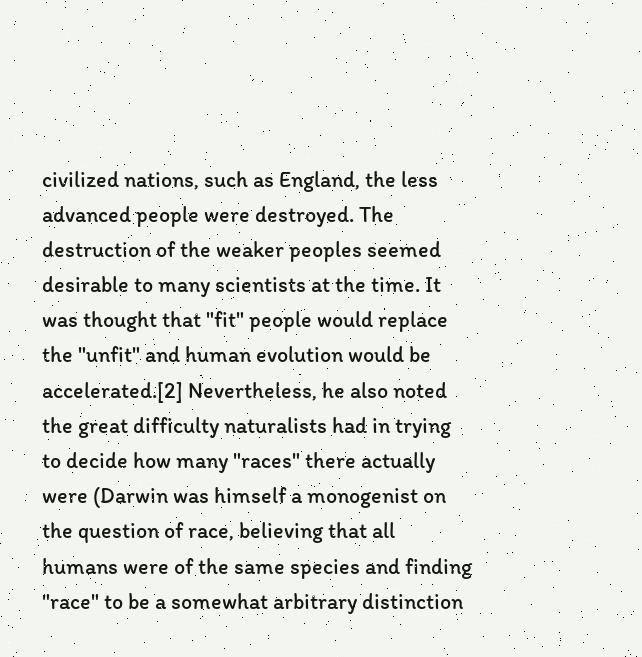civilized nations, such as England, the less advanced people were destroyed. The destruction of the weaker peoples seemed desirable to many scientists at the time. It was thought that "fit" people would replace the "unfit" and human evolution would be accelerated.[2] Nevertheless, he also noted the great difficulty naturalists had in trying to decide how many "races" there actually were (Darwin was himself a monogenist on the question of race, believing that all humans were of the same species and finding "race" to be a somewhat arbitrary distinction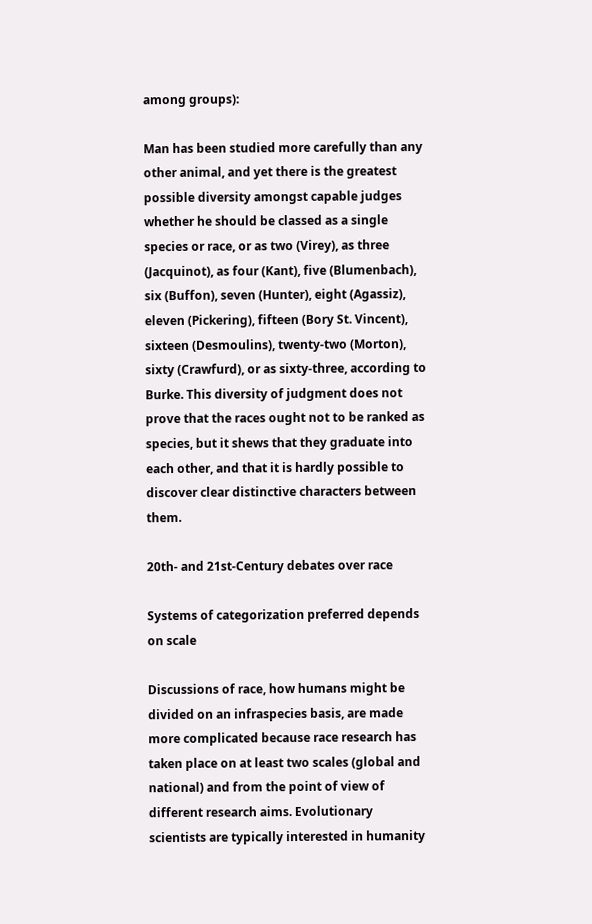among groups):

Man has been studied more carefully than any other animal, and yet there is the greatest possible diversity amongst capable judges whether he should be classed as a single species or race, or as two (Virey), as three (Jacquinot), as four (Kant), five (Blumenbach), six (Buffon), seven (Hunter), eight (Agassiz), eleven (Pickering), fifteen (Bory St. Vincent), sixteen (Desmoulins), twenty-two (Morton), sixty (Crawfurd), or as sixty-three, according to Burke. This diversity of judgment does not prove that the races ought not to be ranked as species, but it shews that they graduate into each other, and that it is hardly possible to discover clear distinctive characters between them.

20th- and 21st-Century debates over race

Systems of categorization preferred depends on scale

Discussions of race, how humans might be divided on an infraspecies basis, are made more complicated because race research has taken place on at least two scales (global and national) and from the point of view of different research aims. Evolutionary scientists are typically interested in humanity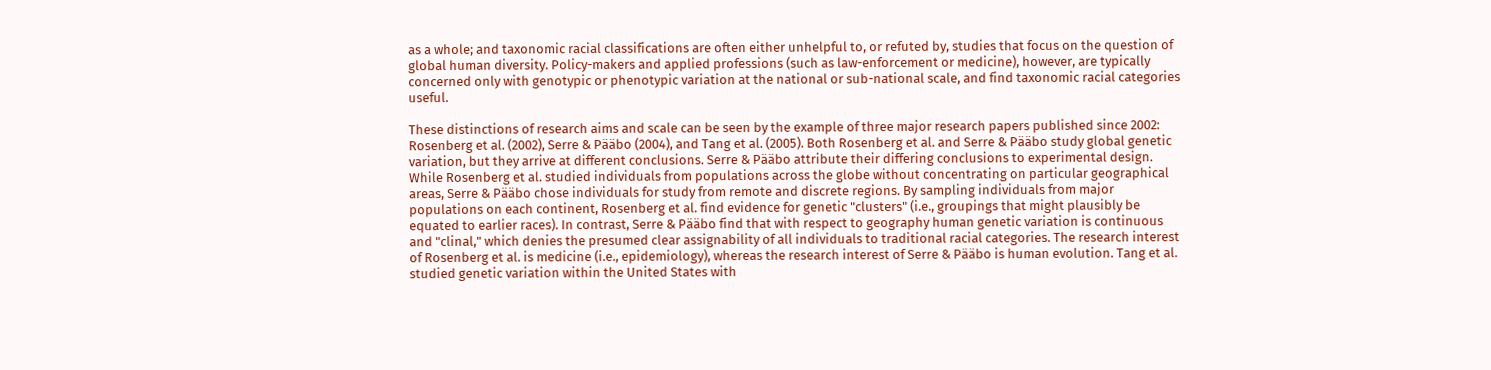as a whole; and taxonomic racial classifications are often either unhelpful to, or refuted by, studies that focus on the question of global human diversity. Policy-makers and applied professions (such as law-enforcement or medicine), however, are typically concerned only with genotypic or phenotypic variation at the national or sub-national scale, and find taxonomic racial categories useful.

These distinctions of research aims and scale can be seen by the example of three major research papers published since 2002: Rosenberg et al. (2002), Serre & Pääbo (2004), and Tang et al. (2005). Both Rosenberg et al. and Serre & Pääbo study global genetic variation, but they arrive at different conclusions. Serre & Pääbo attribute their differing conclusions to experimental design. While Rosenberg et al. studied individuals from populations across the globe without concentrating on particular geographical areas, Serre & Pääbo chose individuals for study from remote and discrete regions. By sampling individuals from major populations on each continent, Rosenberg et al. find evidence for genetic "clusters" (i.e., groupings that might plausibly be equated to earlier races). In contrast, Serre & Pääbo find that with respect to geography human genetic variation is continuous and "clinal," which denies the presumed clear assignability of all individuals to traditional racial categories. The research interest of Rosenberg et al. is medicine (i.e., epidemiology), whereas the research interest of Serre & Pääbo is human evolution. Tang et al. studied genetic variation within the United States with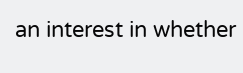an interest in whether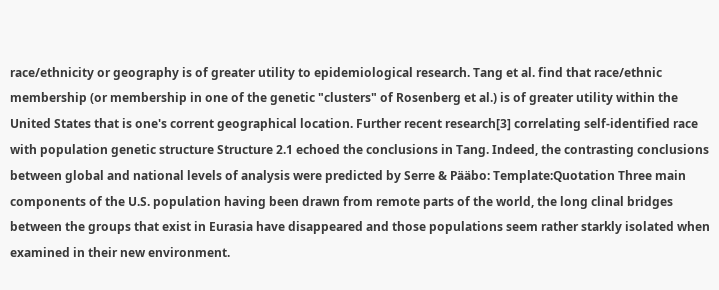race/ethnicity or geography is of greater utility to epidemiological research. Tang et al. find that race/ethnic membership (or membership in one of the genetic "clusters" of Rosenberg et al.) is of greater utility within the United States that is one's corrent geographical location. Further recent research[3] correlating self-identified race with population genetic structure Structure 2.1 echoed the conclusions in Tang. Indeed, the contrasting conclusions between global and national levels of analysis were predicted by Serre & Pääbo: Template:Quotation Three main components of the U.S. population having been drawn from remote parts of the world, the long clinal bridges between the groups that exist in Eurasia have disappeared and those populations seem rather starkly isolated when examined in their new environment.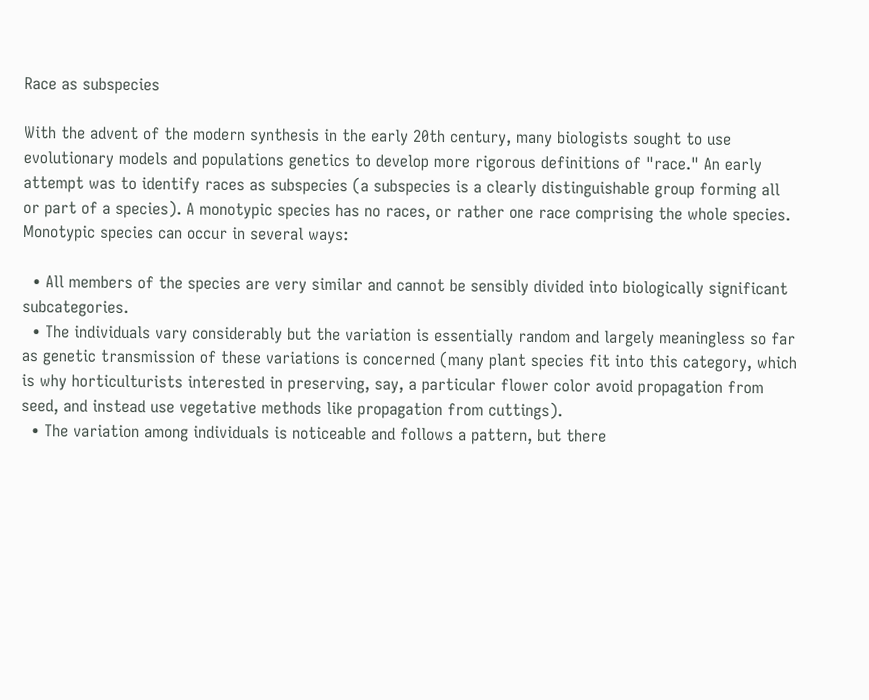Race as subspecies

With the advent of the modern synthesis in the early 20th century, many biologists sought to use evolutionary models and populations genetics to develop more rigorous definitions of "race." An early attempt was to identify races as subspecies (a subspecies is a clearly distinguishable group forming all or part of a species). A monotypic species has no races, or rather one race comprising the whole species. Monotypic species can occur in several ways:

  • All members of the species are very similar and cannot be sensibly divided into biologically significant subcategories.
  • The individuals vary considerably but the variation is essentially random and largely meaningless so far as genetic transmission of these variations is concerned (many plant species fit into this category, which is why horticulturists interested in preserving, say, a particular flower color avoid propagation from seed, and instead use vegetative methods like propagation from cuttings).
  • The variation among individuals is noticeable and follows a pattern, but there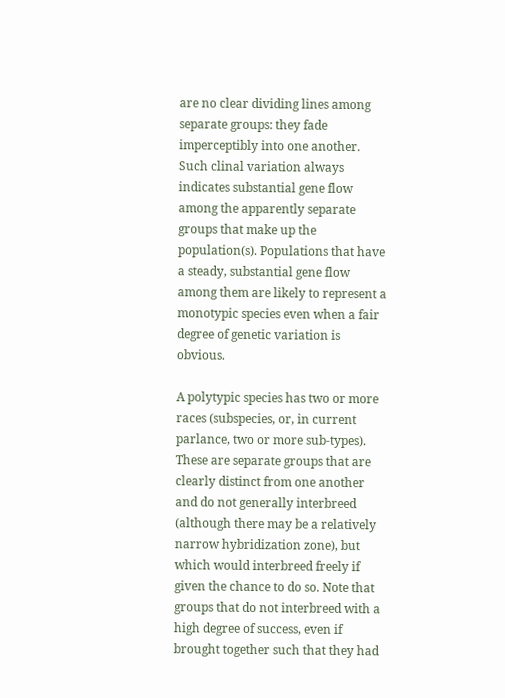are no clear dividing lines among separate groups: they fade imperceptibly into one another. Such clinal variation always indicates substantial gene flow among the apparently separate groups that make up the population(s). Populations that have a steady, substantial gene flow among them are likely to represent a monotypic species even when a fair degree of genetic variation is obvious.

A polytypic species has two or more races (subspecies, or, in current parlance, two or more sub-types). These are separate groups that are clearly distinct from one another and do not generally interbreed (although there may be a relatively narrow hybridization zone), but which would interbreed freely if given the chance to do so. Note that groups that do not interbreed with a high degree of success, even if brought together such that they had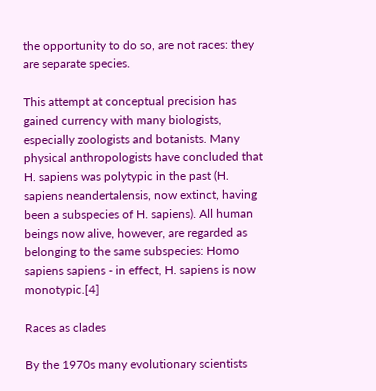the opportunity to do so, are not races: they are separate species.

This attempt at conceptual precision has gained currency with many biologists, especially zoologists and botanists. Many physical anthropologists have concluded that H. sapiens was polytypic in the past (H. sapiens neandertalensis, now extinct, having been a subspecies of H. sapiens). All human beings now alive, however, are regarded as belonging to the same subspecies: Homo sapiens sapiens - in effect, H. sapiens is now monotypic.[4]

Races as clades

By the 1970s many evolutionary scientists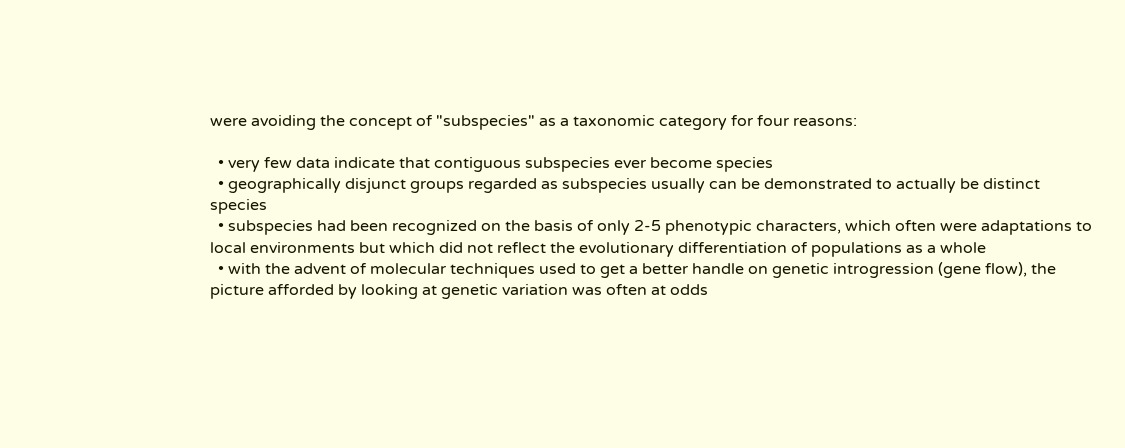were avoiding the concept of "subspecies" as a taxonomic category for four reasons:

  • very few data indicate that contiguous subspecies ever become species
  • geographically disjunct groups regarded as subspecies usually can be demonstrated to actually be distinct species
  • subspecies had been recognized on the basis of only 2-5 phenotypic characters, which often were adaptations to local environments but which did not reflect the evolutionary differentiation of populations as a whole
  • with the advent of molecular techniques used to get a better handle on genetic introgression (gene flow), the picture afforded by looking at genetic variation was often at odds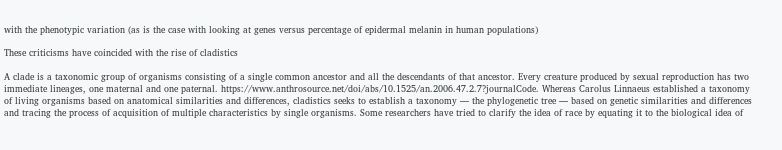with the phenotypic variation (as is the case with looking at genes versus percentage of epidermal melanin in human populations)

These criticisms have coincided with the rise of cladistics

A clade is a taxonomic group of organisms consisting of a single common ancestor and all the descendants of that ancestor. Every creature produced by sexual reproduction has two immediate lineages, one maternal and one paternal. https://www.anthrosource.net/doi/abs/10.1525/an.2006.47.2.7?journalCode. Whereas Carolus Linnaeus established a taxonomy of living organisms based on anatomical similarities and differences, cladistics seeks to establish a taxonomy — the phylogenetic tree — based on genetic similarities and differences and tracing the process of acquisition of multiple characteristics by single organisms. Some researchers have tried to clarify the idea of race by equating it to the biological idea of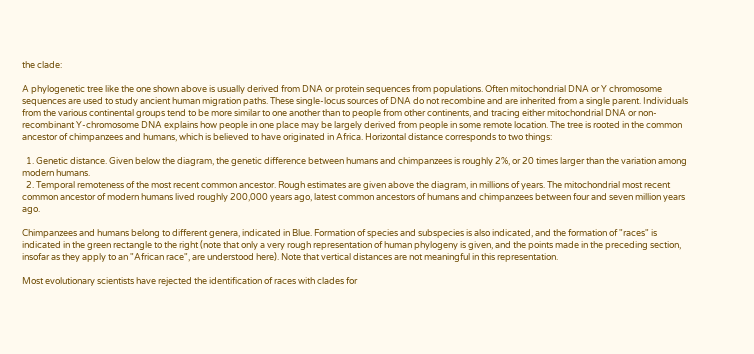the clade:

A phylogenetic tree like the one shown above is usually derived from DNA or protein sequences from populations. Often mitochondrial DNA or Y chromosome sequences are used to study ancient human migration paths. These single-locus sources of DNA do not recombine and are inherited from a single parent. Individuals from the various continental groups tend to be more similar to one another than to people from other continents, and tracing either mitochondrial DNA or non-recombinant Y-chromosome DNA explains how people in one place may be largely derived from people in some remote location. The tree is rooted in the common ancestor of chimpanzees and humans, which is believed to have originated in Africa. Horizontal distance corresponds to two things:

  1. Genetic distance. Given below the diagram, the genetic difference between humans and chimpanzees is roughly 2%, or 20 times larger than the variation among modern humans.
  2. Temporal remoteness of the most recent common ancestor. Rough estimates are given above the diagram, in millions of years. The mitochondrial most recent common ancestor of modern humans lived roughly 200,000 years ago, latest common ancestors of humans and chimpanzees between four and seven million years ago.

Chimpanzees and humans belong to different genera, indicated in Blue. Formation of species and subspecies is also indicated, and the formation of "races" is indicated in the green rectangle to the right (note that only a very rough representation of human phylogeny is given, and the points made in the preceding section, insofar as they apply to an "African race", are understood here). Note that vertical distances are not meaningful in this representation.

Most evolutionary scientists have rejected the identification of races with clades for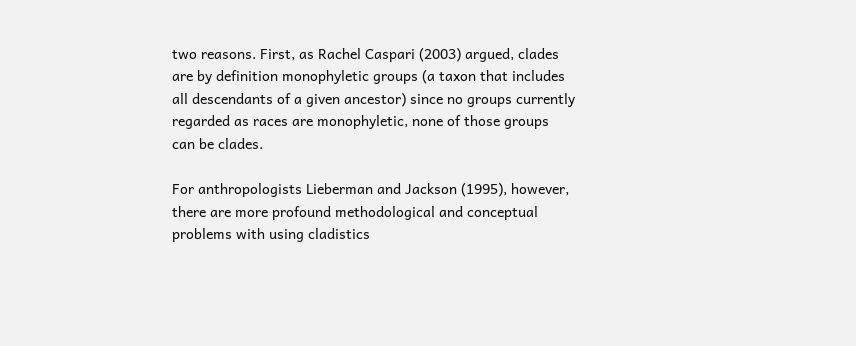two reasons. First, as Rachel Caspari (2003) argued, clades are by definition monophyletic groups (a taxon that includes all descendants of a given ancestor) since no groups currently regarded as races are monophyletic, none of those groups can be clades.

For anthropologists Lieberman and Jackson (1995), however, there are more profound methodological and conceptual problems with using cladistics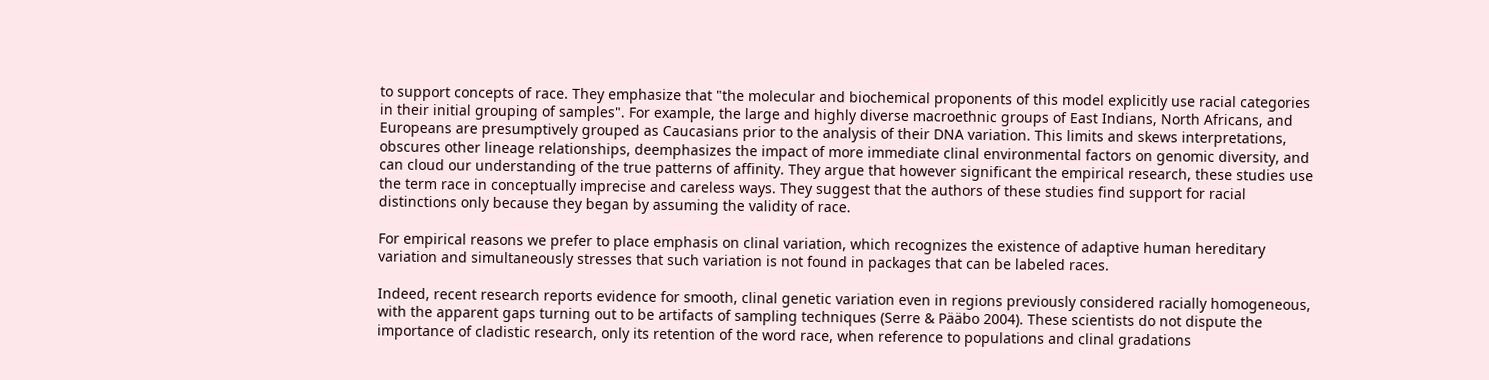to support concepts of race. They emphasize that "the molecular and biochemical proponents of this model explicitly use racial categories in their initial grouping of samples". For example, the large and highly diverse macroethnic groups of East Indians, North Africans, and Europeans are presumptively grouped as Caucasians prior to the analysis of their DNA variation. This limits and skews interpretations, obscures other lineage relationships, deemphasizes the impact of more immediate clinal environmental factors on genomic diversity, and can cloud our understanding of the true patterns of affinity. They argue that however significant the empirical research, these studies use the term race in conceptually imprecise and careless ways. They suggest that the authors of these studies find support for racial distinctions only because they began by assuming the validity of race.

For empirical reasons we prefer to place emphasis on clinal variation, which recognizes the existence of adaptive human hereditary variation and simultaneously stresses that such variation is not found in packages that can be labeled races.

Indeed, recent research reports evidence for smooth, clinal genetic variation even in regions previously considered racially homogeneous, with the apparent gaps turning out to be artifacts of sampling techniques (Serre & Pääbo 2004). These scientists do not dispute the importance of cladistic research, only its retention of the word race, when reference to populations and clinal gradations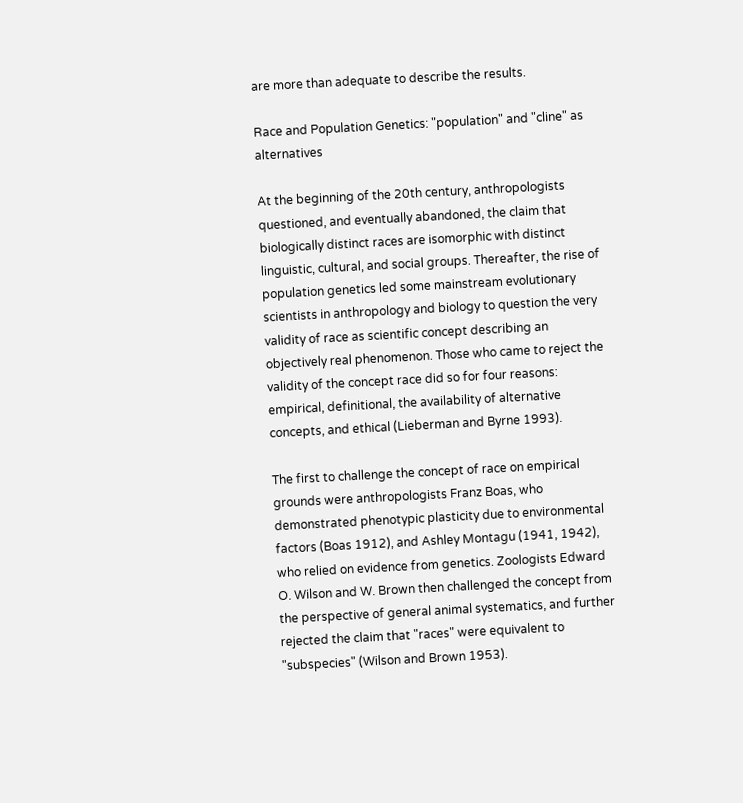are more than adequate to describe the results.

Race and Population Genetics: "population" and "cline" as alternatives

At the beginning of the 20th century, anthropologists questioned, and eventually abandoned, the claim that biologically distinct races are isomorphic with distinct linguistic, cultural, and social groups. Thereafter, the rise of population genetics led some mainstream evolutionary scientists in anthropology and biology to question the very validity of race as scientific concept describing an objectively real phenomenon. Those who came to reject the validity of the concept race did so for four reasons: empirical, definitional, the availability of alternative concepts, and ethical (Lieberman and Byrne 1993).

The first to challenge the concept of race on empirical grounds were anthropologists Franz Boas, who demonstrated phenotypic plasticity due to environmental factors (Boas 1912), and Ashley Montagu (1941, 1942), who relied on evidence from genetics. Zoologists Edward O. Wilson and W. Brown then challenged the concept from the perspective of general animal systematics, and further rejected the claim that "races" were equivalent to "subspecies" (Wilson and Brown 1953).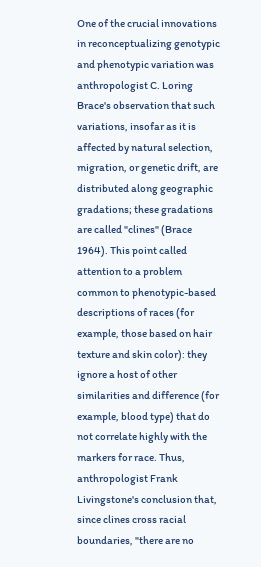One of the crucial innovations in reconceptualizing genotypic and phenotypic variation was anthropologist C. Loring Brace's observation that such variations, insofar as it is affected by natural selection, migration, or genetic drift, are distributed along geographic gradations; these gradations are called "clines" (Brace 1964). This point called attention to a problem common to phenotypic-based descriptions of races (for example, those based on hair texture and skin color): they ignore a host of other similarities and difference (for example, blood type) that do not correlate highly with the markers for race. Thus, anthropologist Frank Livingstone's conclusion that, since clines cross racial boundaries, "there are no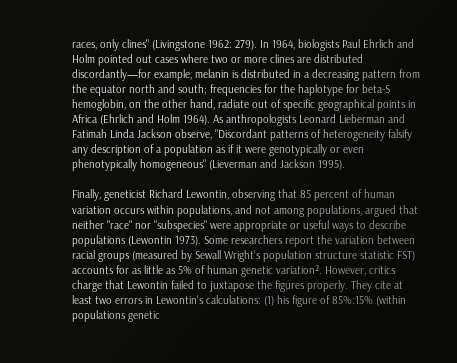races, only clines" (Livingstone 1962: 279). In 1964, biologists Paul Ehrlich and Holm pointed out cases where two or more clines are distributed discordantly—for example, melanin is distributed in a decreasing pattern from the equator north and south; frequencies for the haplotype for beta-S hemoglobin, on the other hand, radiate out of specific geographical points in Africa (Ehrlich and Holm 1964). As anthropologists Leonard Lieberman and Fatimah Linda Jackson observe, "Discordant patterns of heterogeneity falsify any description of a population as if it were genotypically or even phenotypically homogeneous" (Lieverman and Jackson 1995).

Finally, geneticist Richard Lewontin, observing that 85 percent of human variation occurs within populations, and not among populations, argued that neither "race" nor "subspecies" were appropriate or useful ways to describe populations (Lewontin 1973). Some researchers report the variation between racial groups (measured by Sewall Wright's population structure statistic FST) accounts for as little as 5% of human genetic variation². However, critics charge that Lewontin failed to juxtapose the figures properly. They cite at least two errors in Lewontin's calculations: (1) his figure of 85%:15% (within populations genetic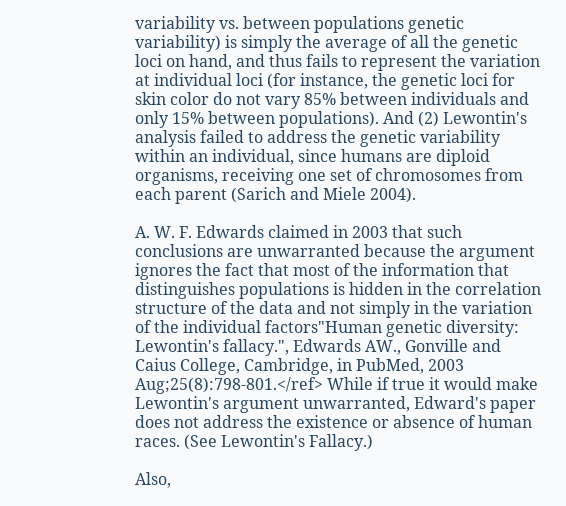variability vs. between populations genetic variability) is simply the average of all the genetic loci on hand, and thus fails to represent the variation at individual loci (for instance, the genetic loci for skin color do not vary 85% between individuals and only 15% between populations). And (2) Lewontin's analysis failed to address the genetic variability within an individual, since humans are diploid organisms, receiving one set of chromosomes from each parent (Sarich and Miele 2004).

A. W. F. Edwards claimed in 2003 that such conclusions are unwarranted because the argument ignores the fact that most of the information that distinguishes populations is hidden in the correlation structure of the data and not simply in the variation of the individual factors"Human genetic diversity: Lewontin's fallacy.", Edwards AW., Gonville and Caius College, Cambridge, in PubMed, 2003 Aug;25(8):798-801.</ref> While if true it would make Lewontin's argument unwarranted, Edward's paper does not address the existence or absence of human races. (See Lewontin's Fallacy.)

Also,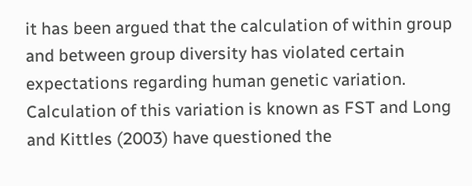it has been argued that the calculation of within group and between group diversity has violated certain expectations regarding human genetic variation. Calculation of this variation is known as FST and Long and Kittles (2003) have questioned the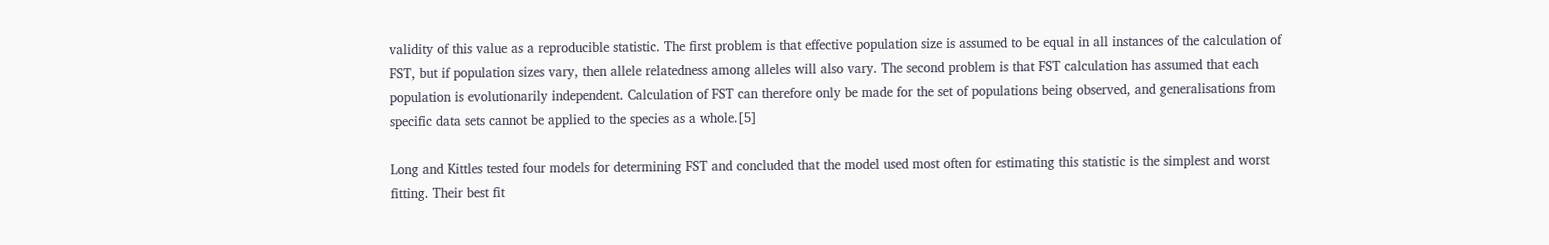validity of this value as a reproducible statistic. The first problem is that effective population size is assumed to be equal in all instances of the calculation of FST, but if population sizes vary, then allele relatedness among alleles will also vary. The second problem is that FST calculation has assumed that each population is evolutionarily independent. Calculation of FST can therefore only be made for the set of populations being observed, and generalisations from specific data sets cannot be applied to the species as a whole.[5]

Long and Kittles tested four models for determining FST and concluded that the model used most often for estimating this statistic is the simplest and worst fitting. Their best fit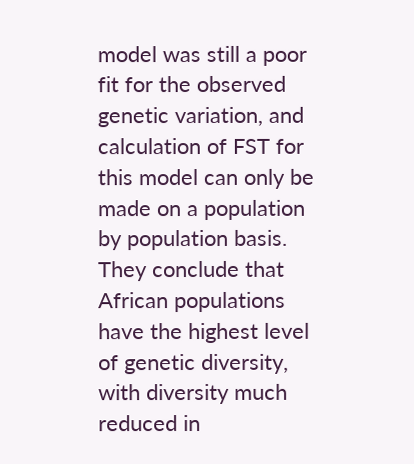model was still a poor fit for the observed genetic variation, and calculation of FST for this model can only be made on a population by population basis. They conclude that African populations have the highest level of genetic diversity, with diversity much reduced in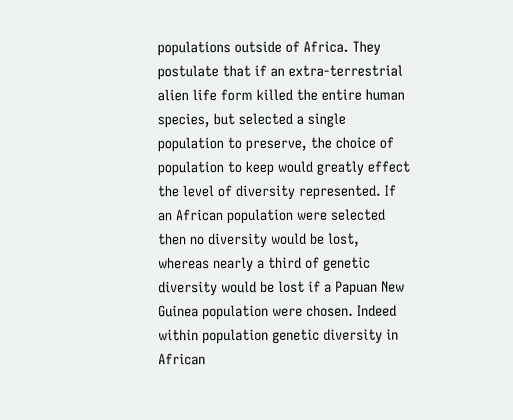populations outside of Africa. They postulate that if an extra-terrestrial alien life form killed the entire human species, but selected a single population to preserve, the choice of population to keep would greatly effect the level of diversity represented. If an African population were selected then no diversity would be lost, whereas nearly a third of genetic diversity would be lost if a Papuan New Guinea population were chosen. Indeed within population genetic diversity in African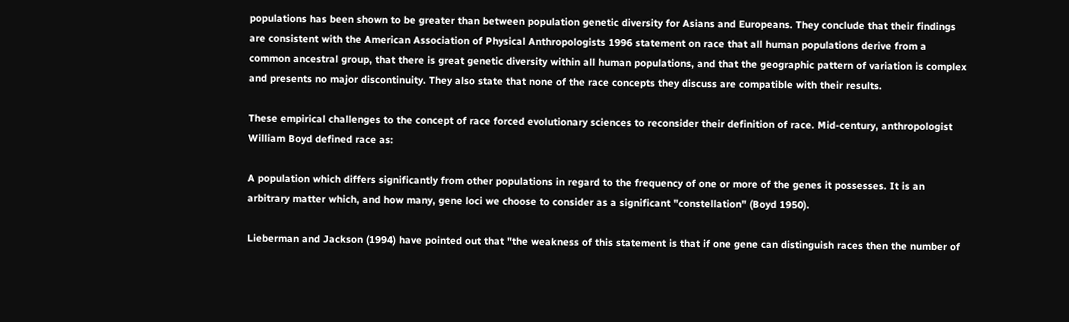populations has been shown to be greater than between population genetic diversity for Asians and Europeans. They conclude that their findings are consistent with the American Association of Physical Anthropologists 1996 statement on race that all human populations derive from a common ancestral group, that there is great genetic diversity within all human populations, and that the geographic pattern of variation is complex and presents no major discontinuity. They also state that none of the race concepts they discuss are compatible with their results.

These empirical challenges to the concept of race forced evolutionary sciences to reconsider their definition of race. Mid-century, anthropologist William Boyd defined race as:

A population which differs significantly from other populations in regard to the frequency of one or more of the genes it possesses. It is an arbitrary matter which, and how many, gene loci we choose to consider as a significant "constellation" (Boyd 1950).

Lieberman and Jackson (1994) have pointed out that "the weakness of this statement is that if one gene can distinguish races then the number of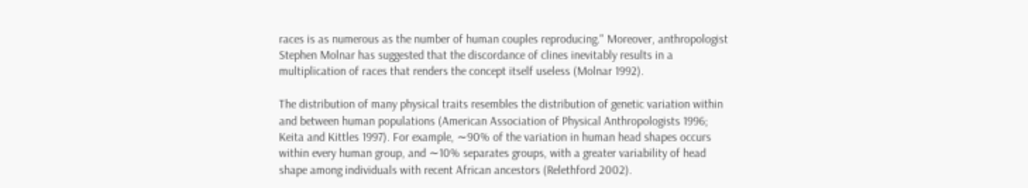races is as numerous as the number of human couples reproducing." Moreover, anthropologist Stephen Molnar has suggested that the discordance of clines inevitably results in a multiplication of races that renders the concept itself useless (Molnar 1992).

The distribution of many physical traits resembles the distribution of genetic variation within and between human populations (American Association of Physical Anthropologists 1996; Keita and Kittles 1997). For example, ∼90% of the variation in human head shapes occurs within every human group, and ∼10% separates groups, with a greater variability of head shape among individuals with recent African ancestors (Relethford 2002).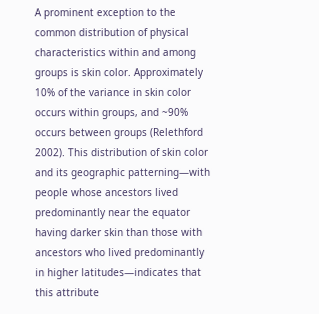A prominent exception to the common distribution of physical characteristics within and among groups is skin color. Approximately 10% of the variance in skin color occurs within groups, and ~90% occurs between groups (Relethford 2002). This distribution of skin color and its geographic patterning—with people whose ancestors lived predominantly near the equator having darker skin than those with ancestors who lived predominantly in higher latitudes—indicates that this attribute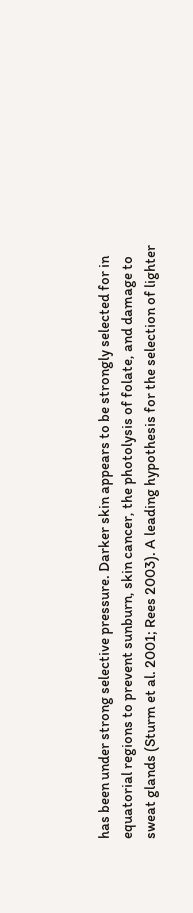has been under strong selective pressure. Darker skin appears to be strongly selected for in equatorial regions to prevent sunburn, skin cancer, the photolysis of folate, and damage to sweat glands (Sturm et al. 2001; Rees 2003). A leading hypothesis for the selection of lighter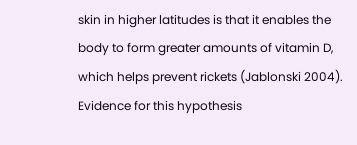skin in higher latitudes is that it enables the body to form greater amounts of vitamin D, which helps prevent rickets (Jablonski 2004). Evidence for this hypothesis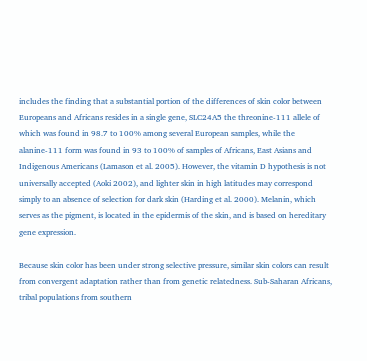includes the finding that a substantial portion of the differences of skin color between Europeans and Africans resides in a single gene, SLC24A5 the threonine-111 allele of which was found in 98.7 to 100% among several European samples, while the alanine-111 form was found in 93 to 100% of samples of Africans, East Asians and Indigenous Americans (Lamason et al. 2005). However, the vitamin D hypothesis is not universally accepted (Aoki 2002), and lighter skin in high latitudes may correspond simply to an absence of selection for dark skin (Harding et al. 2000). Melanin, which serves as the pigment, is located in the epidermis of the skin, and is based on hereditary gene expression.

Because skin color has been under strong selective pressure, similar skin colors can result from convergent adaptation rather than from genetic relatedness. Sub-Saharan Africans, tribal populations from southern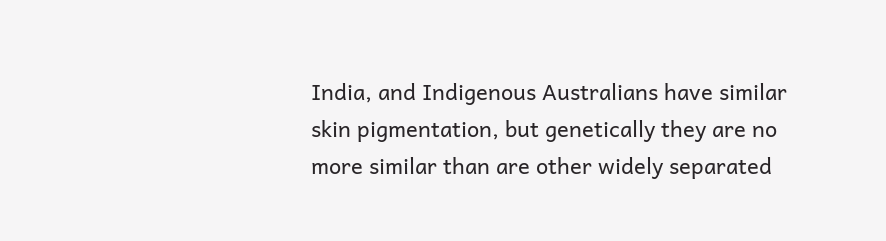India, and Indigenous Australians have similar skin pigmentation, but genetically they are no more similar than are other widely separated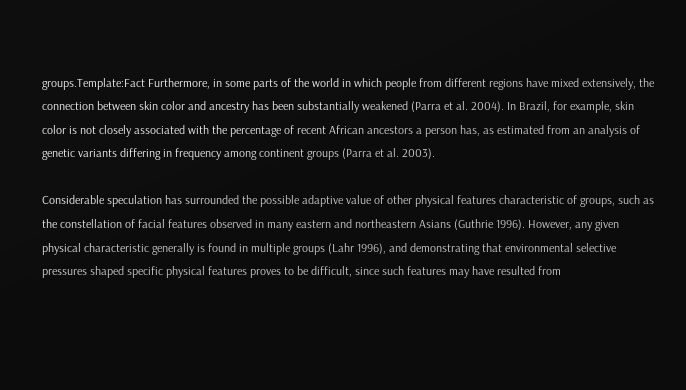groups.Template:Fact Furthermore, in some parts of the world in which people from different regions have mixed extensively, the connection between skin color and ancestry has been substantially weakened (Parra et al. 2004). In Brazil, for example, skin color is not closely associated with the percentage of recent African ancestors a person has, as estimated from an analysis of genetic variants differing in frequency among continent groups (Parra et al. 2003).

Considerable speculation has surrounded the possible adaptive value of other physical features characteristic of groups, such as the constellation of facial features observed in many eastern and northeastern Asians (Guthrie 1996). However, any given physical characteristic generally is found in multiple groups (Lahr 1996), and demonstrating that environmental selective pressures shaped specific physical features proves to be difficult, since such features may have resulted from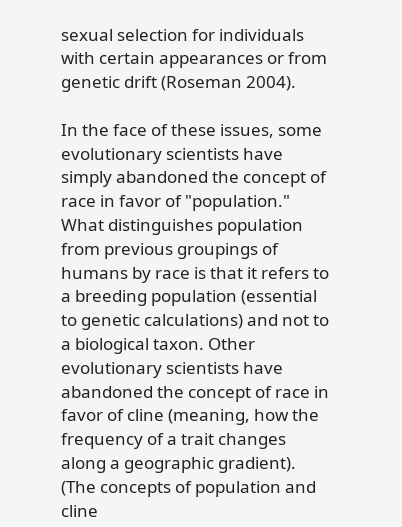sexual selection for individuals with certain appearances or from genetic drift (Roseman 2004).

In the face of these issues, some evolutionary scientists have simply abandoned the concept of race in favor of "population." What distinguishes population from previous groupings of humans by race is that it refers to a breeding population (essential to genetic calculations) and not to a biological taxon. Other evolutionary scientists have abandoned the concept of race in favor of cline (meaning, how the frequency of a trait changes along a geographic gradient). (The concepts of population and cline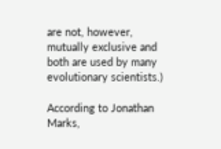are not, however, mutually exclusive and both are used by many evolutionary scientists.)

According to Jonathan Marks,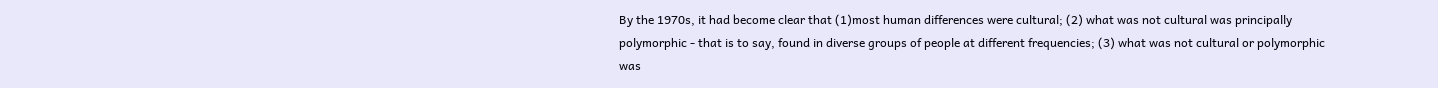By the 1970s, it had become clear that (1)most human differences were cultural; (2) what was not cultural was principally polymorphic - that is to say, found in diverse groups of people at different frequencies; (3) what was not cultural or polymorphic was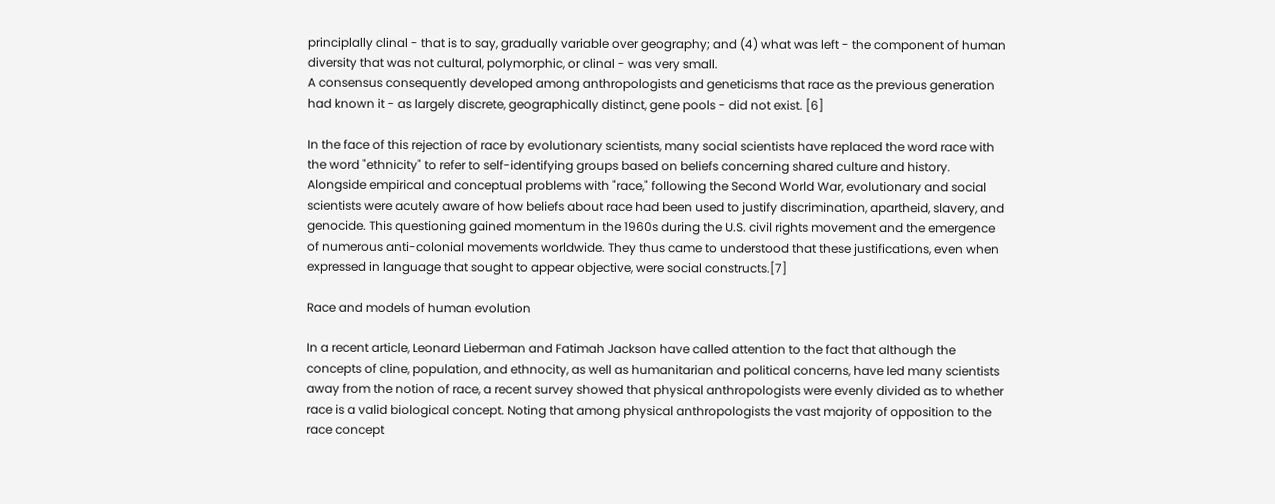principlally clinal - that is to say, gradually variable over geography; and (4) what was left - the component of human diversity that was not cultural, polymorphic, or clinal - was very small.
A consensus consequently developed among anthropologists and geneticisms that race as the previous generation had known it - as largely discrete, geographically distinct, gene pools - did not exist. [6]

In the face of this rejection of race by evolutionary scientists, many social scientists have replaced the word race with the word "ethnicity" to refer to self-identifying groups based on beliefs concerning shared culture and history. Alongside empirical and conceptual problems with "race," following the Second World War, evolutionary and social scientists were acutely aware of how beliefs about race had been used to justify discrimination, apartheid, slavery, and genocide. This questioning gained momentum in the 1960s during the U.S. civil rights movement and the emergence of numerous anti-colonial movements worldwide. They thus came to understood that these justifications, even when expressed in language that sought to appear objective, were social constructs.[7]

Race and models of human evolution

In a recent article, Leonard Lieberman and Fatimah Jackson have called attention to the fact that although the concepts of cline, population, and ethnocity, as well as humanitarian and political concerns, have led many scientists away from the notion of race, a recent survey showed that physical anthropologists were evenly divided as to whether race is a valid biological concept. Noting that among physical anthropologists the vast majority of opposition to the race concept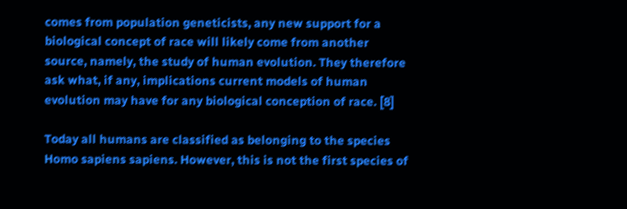comes from population geneticists, any new support for a biological concept of race will likely come from another source, namely, the study of human evolution. They therefore ask what, if any, implications current models of human evolution may have for any biological conception of race. [8]

Today all humans are classified as belonging to the species Homo sapiens sapiens. However, this is not the first species of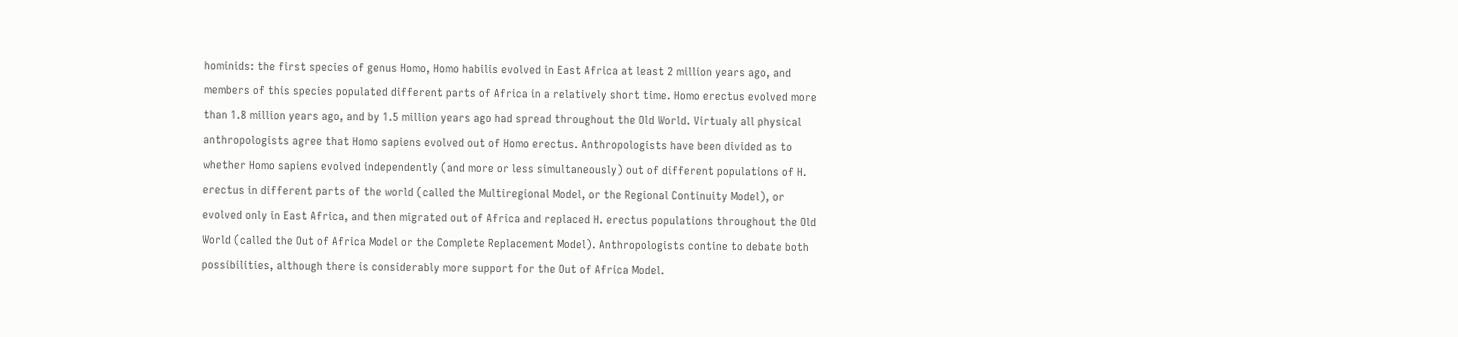hominids: the first species of genus Homo, Homo habilis evolved in East Africa at least 2 million years ago, and members of this species populated different parts of Africa in a relatively short time. Homo erectus evolved more than 1.8 million years ago, and by 1.5 million years ago had spread throughout the Old World. Virtualy all physical anthropologists agree that Homo sapiens evolved out of Homo erectus. Anthropologists have been divided as to whether Homo sapiens evolved independently (and more or less simultaneously) out of different populations of H. erectus in different parts of the world (called the Multiregional Model, or the Regional Continuity Model), or evolved only in East Africa, and then migrated out of Africa and replaced H. erectus populations throughout the Old World (called the Out of Africa Model or the Complete Replacement Model). Anthropologists contine to debate both possibilities, although there is considerably more support for the Out of Africa Model.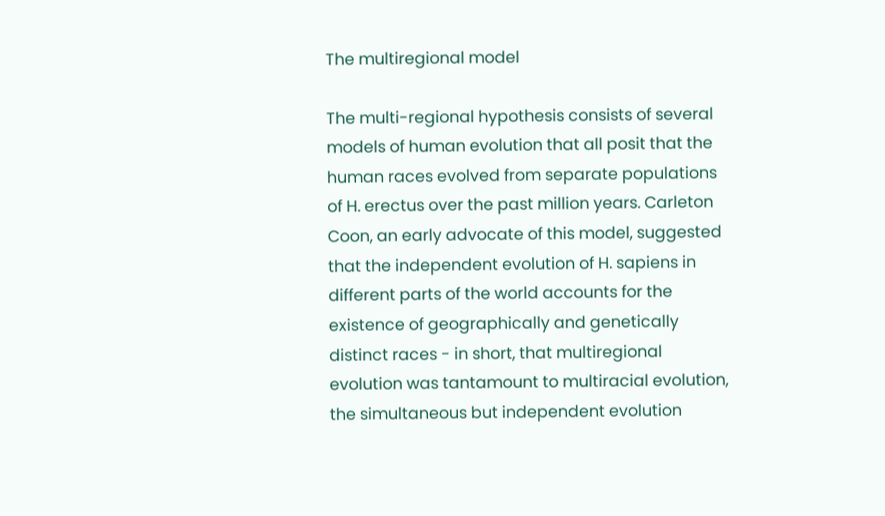The multiregional model

The multi-regional hypothesis consists of several models of human evolution that all posit that the human races evolved from separate populations of H. erectus over the past million years. Carleton Coon, an early advocate of this model, suggested that the independent evolution of H. sapiens in different parts of the world accounts for the existence of geographically and genetically distinct races - in short, that multiregional evolution was tantamount to multiracial evolution, the simultaneous but independent evolution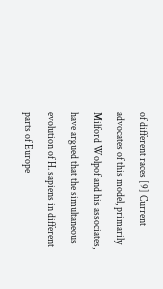of different races [9] Current advocates of this model, primarily Milford Wolpof and his associates, have argued that the simultaneous evolution of H. sapiens in different parts of Europe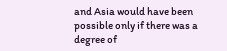and Asia would have been possible only if there was a degree of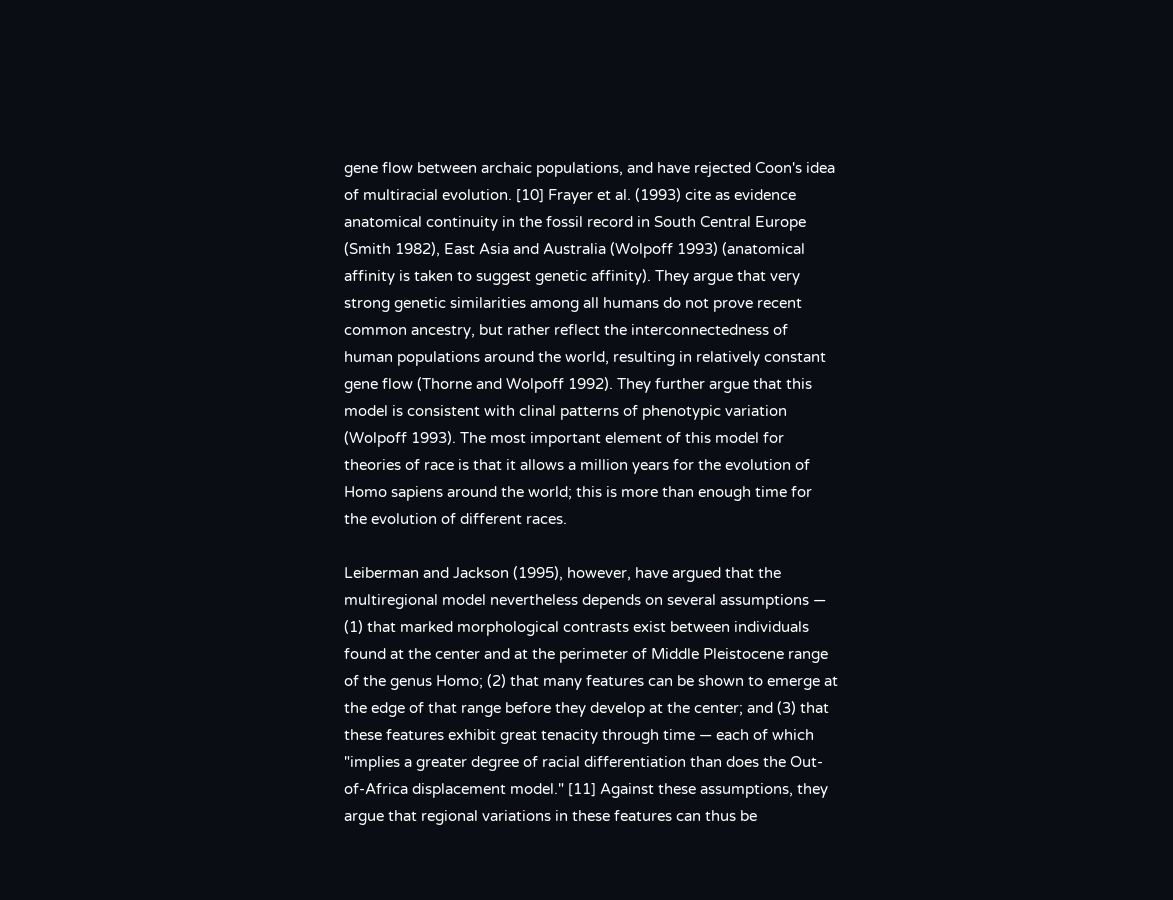gene flow between archaic populations, and have rejected Coon's idea of multiracial evolution. [10] Frayer et al. (1993) cite as evidence anatomical continuity in the fossil record in South Central Europe (Smith 1982), East Asia and Australia (Wolpoff 1993) (anatomical affinity is taken to suggest genetic affinity). They argue that very strong genetic similarities among all humans do not prove recent common ancestry, but rather reflect the interconnectedness of human populations around the world, resulting in relatively constant gene flow (Thorne and Wolpoff 1992). They further argue that this model is consistent with clinal patterns of phenotypic variation (Wolpoff 1993). The most important element of this model for theories of race is that it allows a million years for the evolution of Homo sapiens around the world; this is more than enough time for the evolution of different races.

Leiberman and Jackson (1995), however, have argued that the multiregional model nevertheless depends on several assumptions — (1) that marked morphological contrasts exist between individuals found at the center and at the perimeter of Middle Pleistocene range of the genus Homo; (2) that many features can be shown to emerge at the edge of that range before they develop at the center; and (3) that these features exhibit great tenacity through time — each of which "implies a greater degree of racial differentiation than does the Out-of-Africa displacement model." [11] Against these assumptions, they argue that regional variations in these features can thus be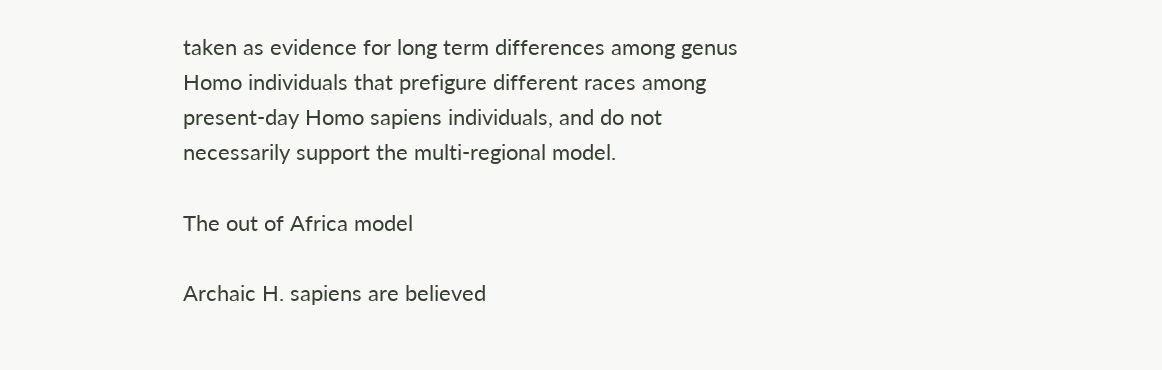taken as evidence for long term differences among genus Homo individuals that prefigure different races among present-day Homo sapiens individuals, and do not necessarily support the multi-regional model.

The out of Africa model

Archaic H. sapiens are believed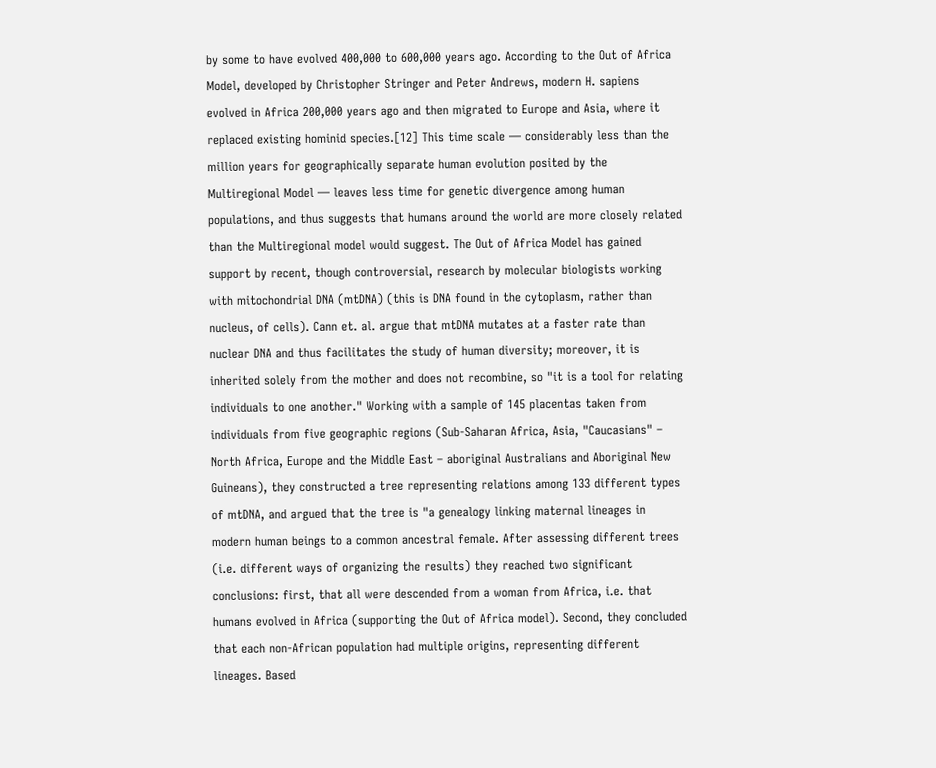by some to have evolved 400,000 to 600,000 years ago. According to the Out of Africa Model, developed by Christopher Stringer and Peter Andrews, modern H. sapiens evolved in Africa 200,000 years ago and then migrated to Europe and Asia, where it replaced existing hominid species.[12] This time scale — considerably less than the million years for geographically separate human evolution posited by the Multiregional Model — leaves less time for genetic divergence among human populations, and thus suggests that humans around the world are more closely related than the Multiregional model would suggest. The Out of Africa Model has gained support by recent, though controversial, research by molecular biologists working with mitochondrial DNA (mtDNA) (this is DNA found in the cytoplasm, rather than nucleus, of cells). Cann et. al. argue that mtDNA mutates at a faster rate than nuclear DNA and thus facilitates the study of human diversity; moreover, it is inherited solely from the mother and does not recombine, so "it is a tool for relating individuals to one another." Working with a sample of 145 placentas taken from individuals from five geographic regions (Sub-Saharan Africa, Asia, "Caucasians" – North Africa, Europe and the Middle East – aboriginal Australians and Aboriginal New Guineans), they constructed a tree representing relations among 133 different types of mtDNA, and argued that the tree is "a genealogy linking maternal lineages in modern human beings to a common ancestral female. After assessing different trees (i.e. different ways of organizing the results) they reached two significant conclusions: first, that all were descended from a woman from Africa, i.e. that humans evolved in Africa (supporting the Out of Africa model). Second, they concluded that each non-African population had multiple origins, representing different lineages. Based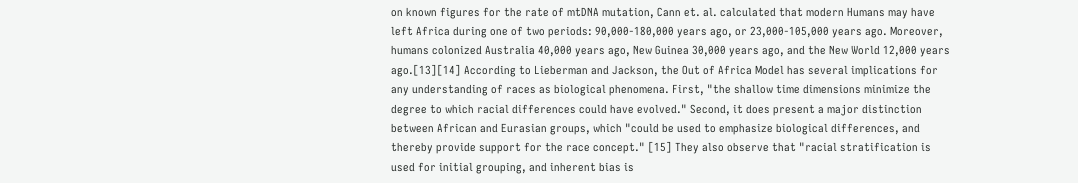on known figures for the rate of mtDNA mutation, Cann et. al. calculated that modern Humans may have left Africa during one of two periods: 90,000-180,000 years ago, or 23,000-105,000 years ago. Moreover, humans colonized Australia 40,000 years ago, New Guinea 30,000 years ago, and the New World 12,000 years ago.[13][14] According to Lieberman and Jackson, the Out of Africa Model has several implications for any understanding of races as biological phenomena. First, "the shallow time dimensions minimize the degree to which racial differences could have evolved." Second, it does present a major distinction between African and Eurasian groups, which "could be used to emphasize biological differences, and thereby provide support for the race concept." [15] They also observe that "racial stratification is used for initial grouping, and inherent bias is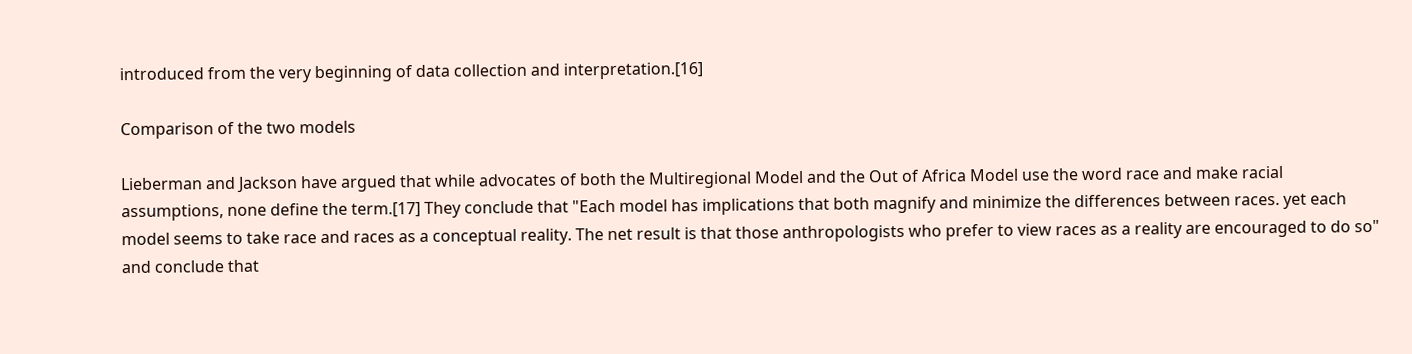introduced from the very beginning of data collection and interpretation.[16]

Comparison of the two models

Lieberman and Jackson have argued that while advocates of both the Multiregional Model and the Out of Africa Model use the word race and make racial assumptions, none define the term.[17] They conclude that "Each model has implications that both magnify and minimize the differences between races. yet each model seems to take race and races as a conceptual reality. The net result is that those anthropologists who prefer to view races as a reality are encouraged to do so" and conclude that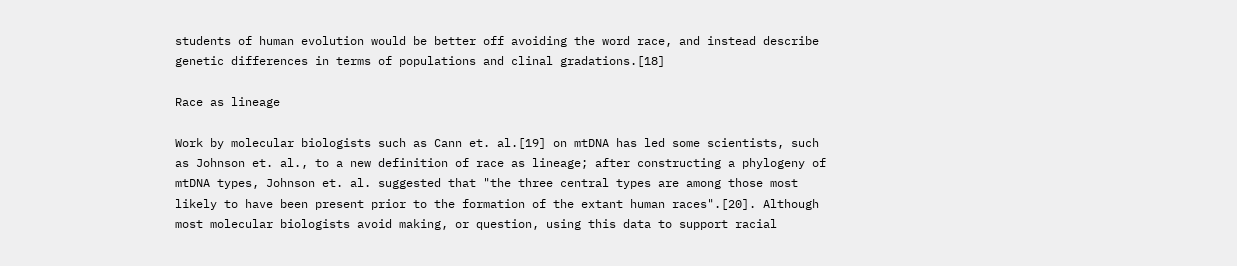students of human evolution would be better off avoiding the word race, and instead describe genetic differences in terms of populations and clinal gradations.[18]

Race as lineage

Work by molecular biologists such as Cann et. al.[19] on mtDNA has led some scientists, such as Johnson et. al., to a new definition of race as lineage; after constructing a phylogeny of mtDNA types, Johnson et. al. suggested that "the three central types are among those most likely to have been present prior to the formation of the extant human races".[20]. Although most molecular biologists avoid making, or question, using this data to support racial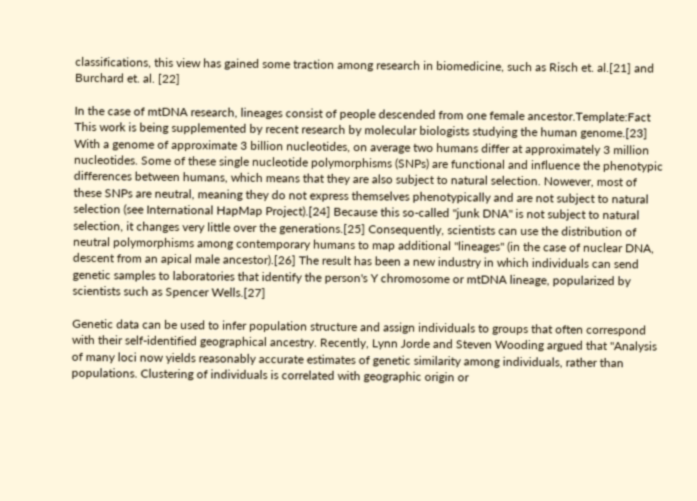classifications, this view has gained some traction among research in biomedicine, such as Risch et. al.[21] and Burchard et. al. [22]

In the case of mtDNA research, lineages consist of people descended from one female ancestor.Template:Fact This work is being supplemented by recent research by molecular biologists studying the human genome.[23] With a genome of approximate 3 billion nucleotides, on average two humans differ at approximately 3 million nucleotides. Some of these single nucleotide polymorphisms (SNPs) are functional and influence the phenotypic differences between humans, which means that they are also subject to natural selection. Nowever, most of these SNPs are neutral, meaning they do not express themselves phenotypically and are not subject to natural selection (see International HapMap Project).[24] Because this so-called "junk DNA" is not subject to natural selection, it changes very little over the generations.[25] Consequently, scientists can use the distribution of neutral polymorphisms among contemporary humans to map additional "lineages" (in the case of nuclear DNA, descent from an apical male ancestor).[26] The result has been a new industry in which individuals can send genetic samples to laboratories that identify the person's Y chromosome or mtDNA lineage, popularized by scientists such as Spencer Wells.[27]

Genetic data can be used to infer population structure and assign individuals to groups that often correspond with their self-identified geographical ancestry. Recently, Lynn Jorde and Steven Wooding argued that "Analysis of many loci now yields reasonably accurate estimates of genetic similarity among individuals, rather than populations. Clustering of individuals is correlated with geographic origin or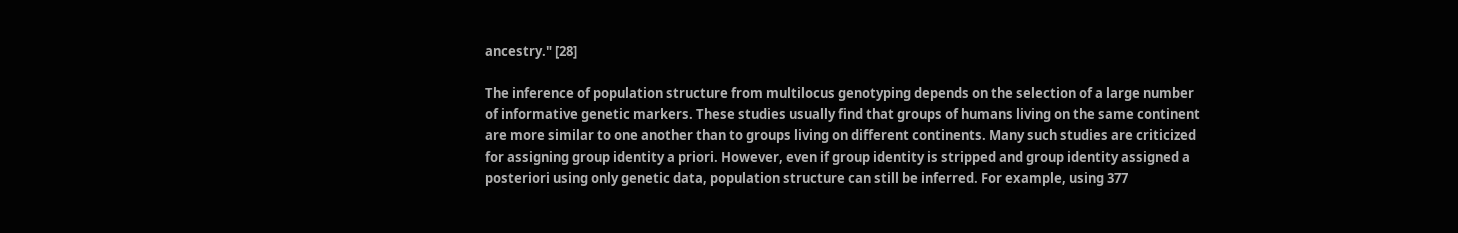ancestry." [28]

The inference of population structure from multilocus genotyping depends on the selection of a large number of informative genetic markers. These studies usually find that groups of humans living on the same continent are more similar to one another than to groups living on different continents. Many such studies are criticized for assigning group identity a priori. However, even if group identity is stripped and group identity assigned a posteriori using only genetic data, population structure can still be inferred. For example, using 377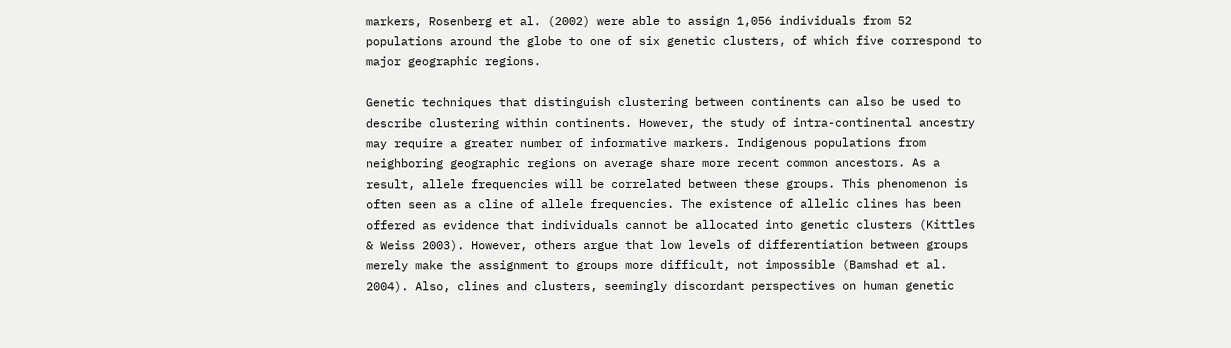markers, Rosenberg et al. (2002) were able to assign 1,056 individuals from 52 populations around the globe to one of six genetic clusters, of which five correspond to major geographic regions.

Genetic techniques that distinguish clustering between continents can also be used to describe clustering within continents. However, the study of intra-continental ancestry may require a greater number of informative markers. Indigenous populations from neighboring geographic regions on average share more recent common ancestors. As a result, allele frequencies will be correlated between these groups. This phenomenon is often seen as a cline of allele frequencies. The existence of allelic clines has been offered as evidence that individuals cannot be allocated into genetic clusters (Kittles & Weiss 2003). However, others argue that low levels of differentiation between groups merely make the assignment to groups more difficult, not impossible (Bamshad et al. 2004). Also, clines and clusters, seemingly discordant perspectives on human genetic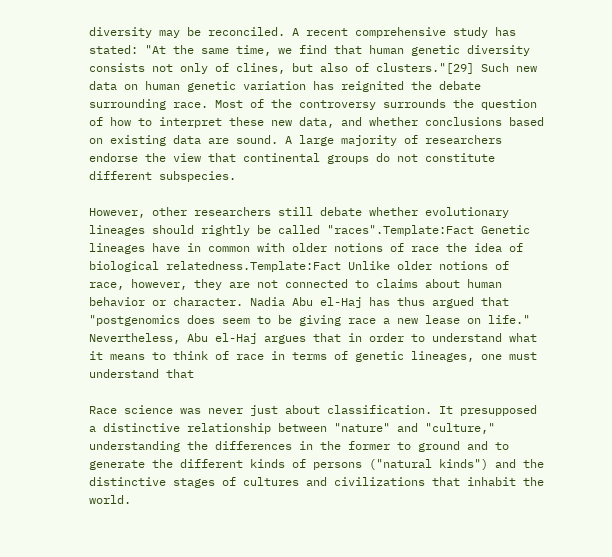diversity may be reconciled. A recent comprehensive study has stated: "At the same time, we find that human genetic diversity consists not only of clines, but also of clusters."[29] Such new data on human genetic variation has reignited the debate surrounding race. Most of the controversy surrounds the question of how to interpret these new data, and whether conclusions based on existing data are sound. A large majority of researchers endorse the view that continental groups do not constitute different subspecies.

However, other researchers still debate whether evolutionary lineages should rightly be called "races".Template:Fact Genetic lineages have in common with older notions of race the idea of biological relatedness.Template:Fact Unlike older notions of race, however, they are not connected to claims about human behavior or character. Nadia Abu el-Haj has thus argued that "postgenomics does seem to be giving race a new lease on life." Nevertheless, Abu el-Haj argues that in order to understand what it means to think of race in terms of genetic lineages, one must understand that

Race science was never just about classification. It presupposed a distinctive relationship between "nature" and "culture," understanding the differences in the former to ground and to generate the different kinds of persons ("natural kinds") and the distinctive stages of cultures and civilizations that inhabit the world.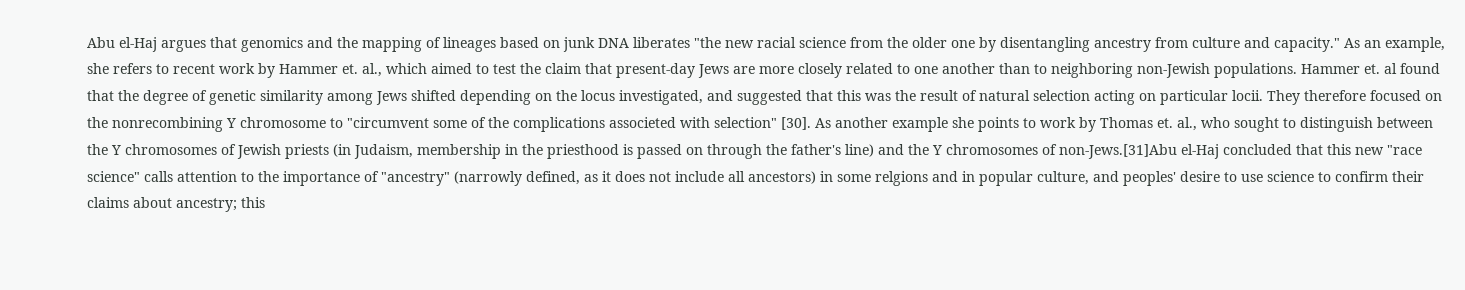Abu el-Haj argues that genomics and the mapping of lineages based on junk DNA liberates "the new racial science from the older one by disentangling ancestry from culture and capacity." As an example, she refers to recent work by Hammer et. al., which aimed to test the claim that present-day Jews are more closely related to one another than to neighboring non-Jewish populations. Hammer et. al found that the degree of genetic similarity among Jews shifted depending on the locus investigated, and suggested that this was the result of natural selection acting on particular locii. They therefore focused on the nonrecombining Y chromosome to "circumvent some of the complications associeted with selection" [30]. As another example she points to work by Thomas et. al., who sought to distinguish between the Y chromosomes of Jewish priests (in Judaism, membership in the priesthood is passed on through the father's line) and the Y chromosomes of non-Jews.[31]Abu el-Haj concluded that this new "race science" calls attention to the importance of "ancestry" (narrowly defined, as it does not include all ancestors) in some relgions and in popular culture, and peoples' desire to use science to confirm their claims about ancestry; this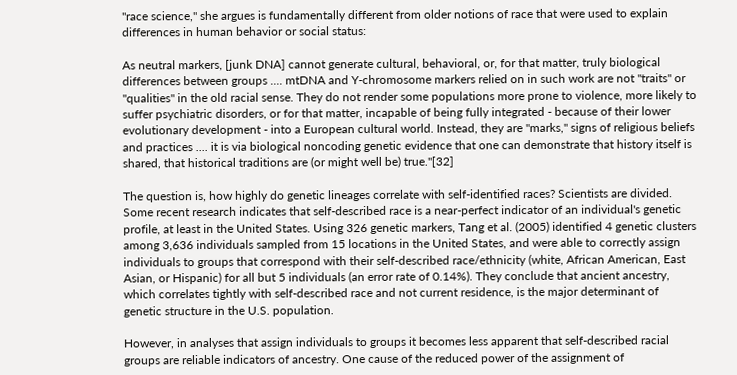"race science," she argues is fundamentally different from older notions of race that were used to explain differences in human behavior or social status:

As neutral markers, [junk DNA] cannot generate cultural, behavioral, or, for that matter, truly biological differences between groups .... mtDNA and Y-chromosome markers relied on in such work are not "traits" or "qualities" in the old racial sense. They do not render some populations more prone to violence, more likely to suffer psychiatric disorders, or for that matter, incapable of being fully integrated - because of their lower evolutionary development - into a European cultural world. Instead, they are "marks," signs of religious beliefs and practices .... it is via biological noncoding genetic evidence that one can demonstrate that history itself is shared, that historical traditions are (or might well be) true."[32]

The question is, how highly do genetic lineages correlate with self-identified races? Scientists are divided. Some recent research indicates that self-described race is a near-perfect indicator of an individual's genetic profile, at least in the United States. Using 326 genetic markers, Tang et al. (2005) identified 4 genetic clusters among 3,636 individuals sampled from 15 locations in the United States, and were able to correctly assign individuals to groups that correspond with their self-described race/ethnicity (white, African American, East Asian, or Hispanic) for all but 5 individuals (an error rate of 0.14%). They conclude that ancient ancestry, which correlates tightly with self-described race and not current residence, is the major determinant of genetic structure in the U.S. population.

However, in analyses that assign individuals to groups it becomes less apparent that self-described racial groups are reliable indicators of ancestry. One cause of the reduced power of the assignment of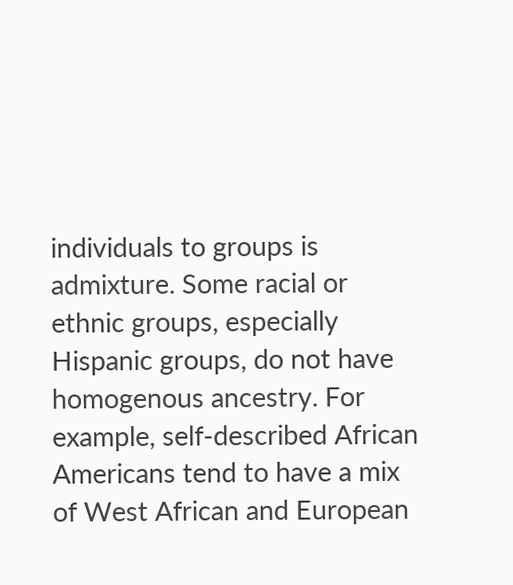individuals to groups is admixture. Some racial or ethnic groups, especially Hispanic groups, do not have homogenous ancestry. For example, self-described African Americans tend to have a mix of West African and European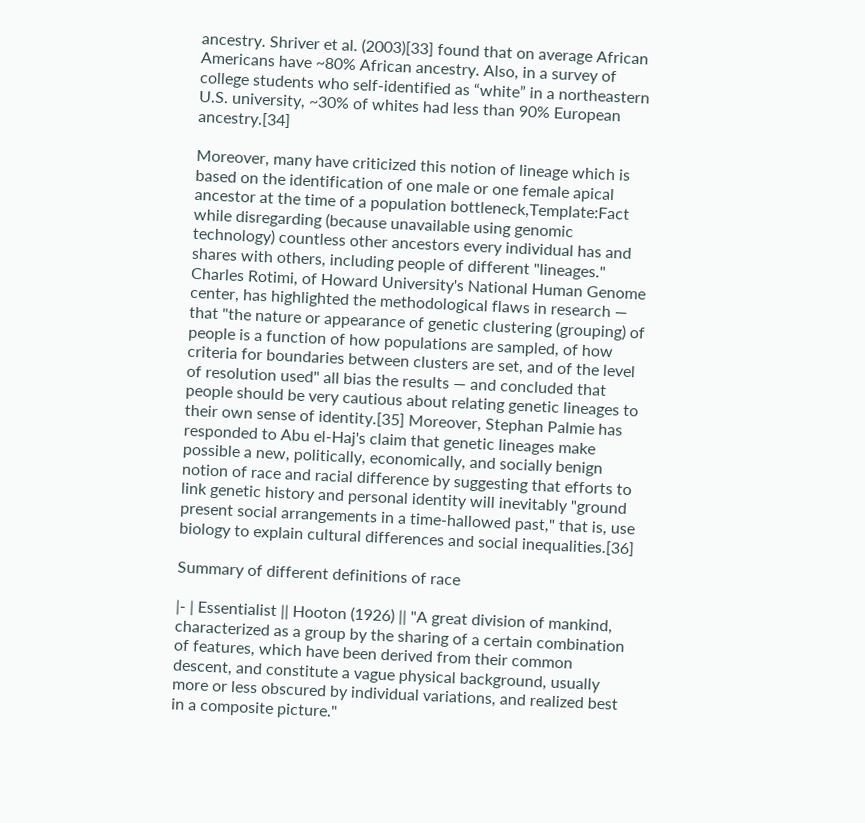ancestry. Shriver et al. (2003)[33] found that on average African Americans have ~80% African ancestry. Also, in a survey of college students who self-identified as “white” in a northeastern U.S. university, ~30% of whites had less than 90% European ancestry.[34]

Moreover, many have criticized this notion of lineage which is based on the identification of one male or one female apical ancestor at the time of a population bottleneck,Template:Fact while disregarding (because unavailable using genomic technology) countless other ancestors every individual has and shares with others, including people of different "lineages." Charles Rotimi, of Howard University's National Human Genome center, has highlighted the methodological flaws in research — that "the nature or appearance of genetic clustering (grouping) of people is a function of how populations are sampled, of how criteria for boundaries between clusters are set, and of the level of resolution used" all bias the results — and concluded that people should be very cautious about relating genetic lineages to their own sense of identity.[35] Moreover, Stephan Palmie has responded to Abu el-Haj's claim that genetic lineages make possible a new, politically, economically, and socially benign notion of race and racial difference by suggesting that efforts to link genetic history and personal identity will inevitably "ground present social arrangements in a time-hallowed past," that is, use biology to explain cultural differences and social inequalities.[36]

Summary of different definitions of race

|- | Essentialist || Hooton (1926) || "A great division of mankind, characterized as a group by the sharing of a certain combination of features, which have been derived from their common descent, and constitute a vague physical background, usually more or less obscured by individual variations, and realized best in a composite picture."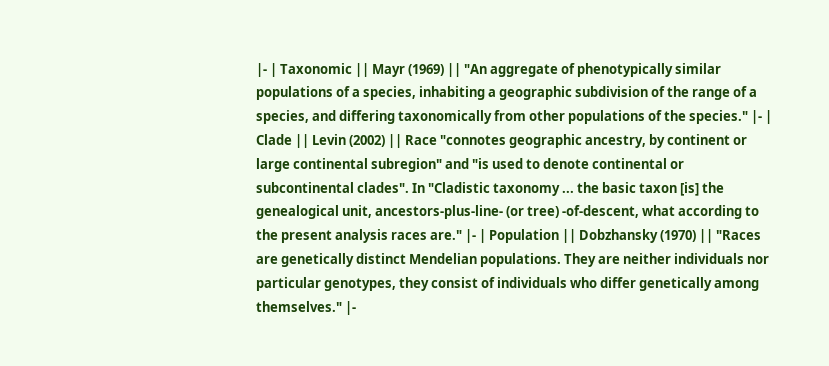|- | Taxonomic || Mayr (1969) || "An aggregate of phenotypically similar populations of a species, inhabiting a geographic subdivision of the range of a species, and differing taxonomically from other populations of the species." |- | Clade || Levin (2002) || Race "connotes geographic ancestry, by continent or large continental subregion" and "is used to denote continental or subcontinental clades". In "Cladistic taxonomy ... the basic taxon [is] the genealogical unit, ancestors-plus-line- (or tree) -of-descent, what according to the present analysis races are." |- | Population || Dobzhansky (1970) || "Races are genetically distinct Mendelian populations. They are neither individuals nor particular genotypes, they consist of individuals who differ genetically among themselves." |-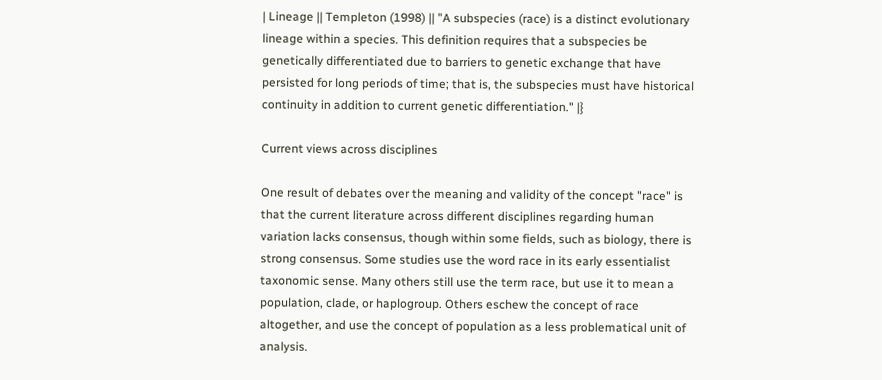| Lineage || Templeton (1998) || "A subspecies (race) is a distinct evolutionary lineage within a species. This definition requires that a subspecies be genetically differentiated due to barriers to genetic exchange that have persisted for long periods of time; that is, the subspecies must have historical continuity in addition to current genetic differentiation." |}

Current views across disciplines

One result of debates over the meaning and validity of the concept "race" is that the current literature across different disciplines regarding human variation lacks consensus, though within some fields, such as biology, there is strong consensus. Some studies use the word race in its early essentialist taxonomic sense. Many others still use the term race, but use it to mean a population, clade, or haplogroup. Others eschew the concept of race altogether, and use the concept of population as a less problematical unit of analysis.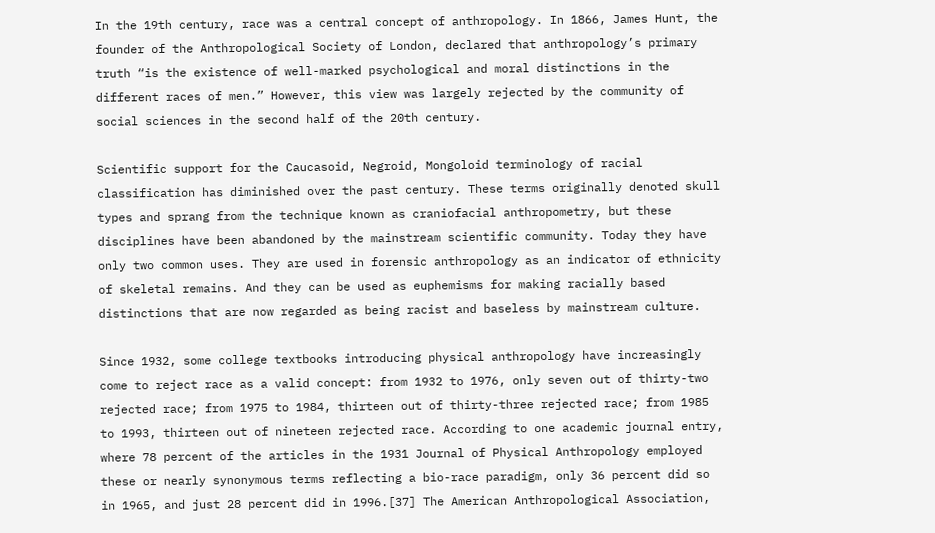In the 19th century, race was a central concept of anthropology. In 1866, James Hunt, the founder of the Anthropological Society of London, declared that anthropology’s primary truth “is the existence of well-marked psychological and moral distinctions in the different races of men.” However, this view was largely rejected by the community of social sciences in the second half of the 20th century.

Scientific support for the Caucasoid, Negroid, Mongoloid terminology of racial classification has diminished over the past century. These terms originally denoted skull types and sprang from the technique known as craniofacial anthropometry, but these disciplines have been abandoned by the mainstream scientific community. Today they have only two common uses. They are used in forensic anthropology as an indicator of ethnicity of skeletal remains. And they can be used as euphemisms for making racially based distinctions that are now regarded as being racist and baseless by mainstream culture.

Since 1932, some college textbooks introducing physical anthropology have increasingly come to reject race as a valid concept: from 1932 to 1976, only seven out of thirty-two rejected race; from 1975 to 1984, thirteen out of thirty-three rejected race; from 1985 to 1993, thirteen out of nineteen rejected race. According to one academic journal entry, where 78 percent of the articles in the 1931 Journal of Physical Anthropology employed these or nearly synonymous terms reflecting a bio-race paradigm, only 36 percent did so in 1965, and just 28 percent did in 1996.[37] The American Anthropological Association,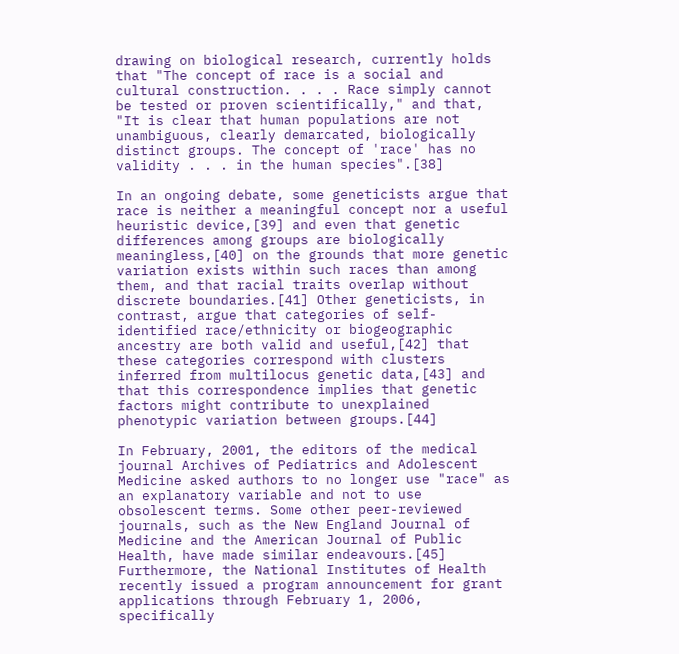drawing on biological research, currently holds that "The concept of race is a social and cultural construction. . . . Race simply cannot be tested or proven scientifically," and that, "It is clear that human populations are not unambiguous, clearly demarcated, biologically distinct groups. The concept of 'race' has no validity . . . in the human species".[38]

In an ongoing debate, some geneticists argue that race is neither a meaningful concept nor a useful heuristic device,[39] and even that genetic differences among groups are biologically meaningless,[40] on the grounds that more genetic variation exists within such races than among them, and that racial traits overlap without discrete boundaries.[41] Other geneticists, in contrast, argue that categories of self-identified race/ethnicity or biogeographic ancestry are both valid and useful,[42] that these categories correspond with clusters inferred from multilocus genetic data,[43] and that this correspondence implies that genetic factors might contribute to unexplained phenotypic variation between groups.[44]

In February, 2001, the editors of the medical journal Archives of Pediatrics and Adolescent Medicine asked authors to no longer use "race" as an explanatory variable and not to use obsolescent terms. Some other peer-reviewed journals, such as the New England Journal of Medicine and the American Journal of Public Health, have made similar endeavours.[45] Furthermore, the National Institutes of Health recently issued a program announcement for grant applications through February 1, 2006, specifically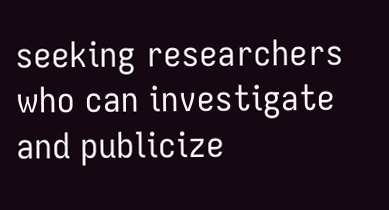seeking researchers who can investigate and publicize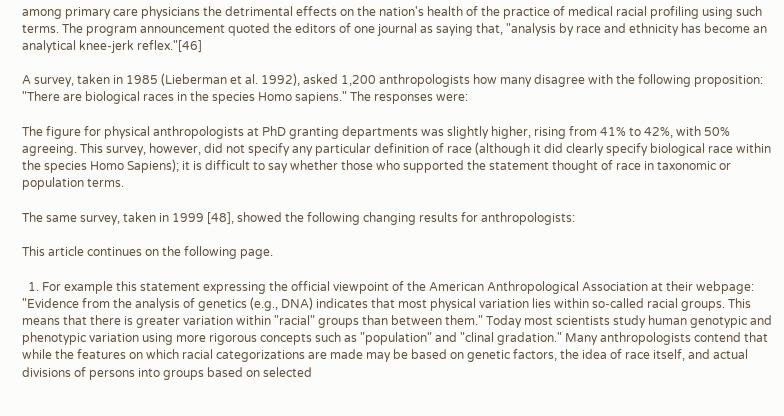among primary care physicians the detrimental effects on the nation's health of the practice of medical racial profiling using such terms. The program announcement quoted the editors of one journal as saying that, "analysis by race and ethnicity has become an analytical knee-jerk reflex."[46]

A survey, taken in 1985 (Lieberman et al. 1992), asked 1,200 anthropologists how many disagree with the following proposition: "There are biological races in the species Homo sapiens." The responses were:

The figure for physical anthropologists at PhD granting departments was slightly higher, rising from 41% to 42%, with 50% agreeing. This survey, however, did not specify any particular definition of race (although it did clearly specify biological race within the species Homo Sapiens); it is difficult to say whether those who supported the statement thought of race in taxonomic or population terms.

The same survey, taken in 1999 [48], showed the following changing results for anthropologists:

This article continues on the following page.

  1. For example this statement expressing the official viewpoint of the American Anthropological Association at their webpage: "Evidence from the analysis of genetics (e.g., DNA) indicates that most physical variation lies within so-called racial groups. This means that there is greater variation within "racial" groups than between them." Today most scientists study human genotypic and phenotypic variation using more rigorous concepts such as "population" and "clinal gradation." Many anthropologists contend that while the features on which racial categorizations are made may be based on genetic factors, the idea of race itself, and actual divisions of persons into groups based on selected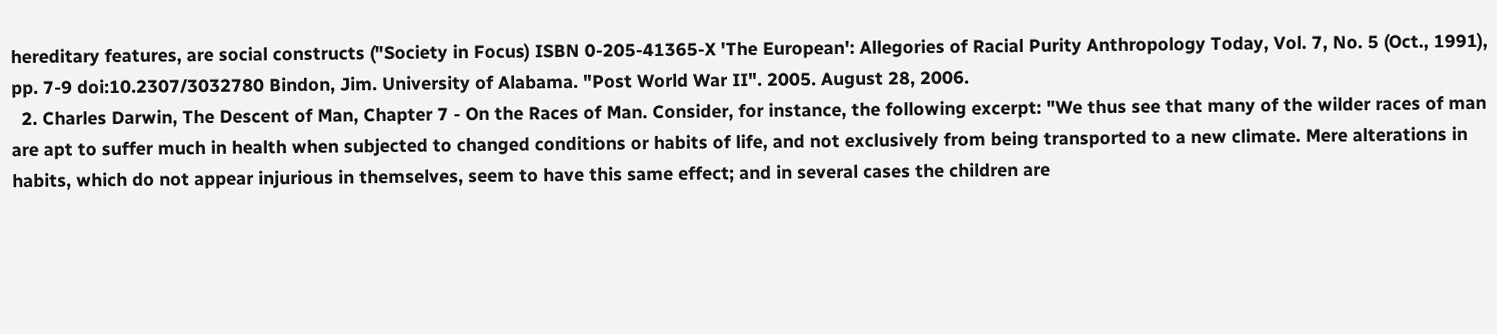hereditary features, are social constructs ("Society in Focus) ISBN 0-205-41365-X 'The European': Allegories of Racial Purity Anthropology Today, Vol. 7, No. 5 (Oct., 1991), pp. 7-9 doi:10.2307/3032780 Bindon, Jim. University of Alabama. "Post World War II". 2005. August 28, 2006.
  2. Charles Darwin, The Descent of Man, Chapter 7 - On the Races of Man. Consider, for instance, the following excerpt: "We thus see that many of the wilder races of man are apt to suffer much in health when subjected to changed conditions or habits of life, and not exclusively from being transported to a new climate. Mere alterations in habits, which do not appear injurious in themselves, seem to have this same effect; and in several cases the children are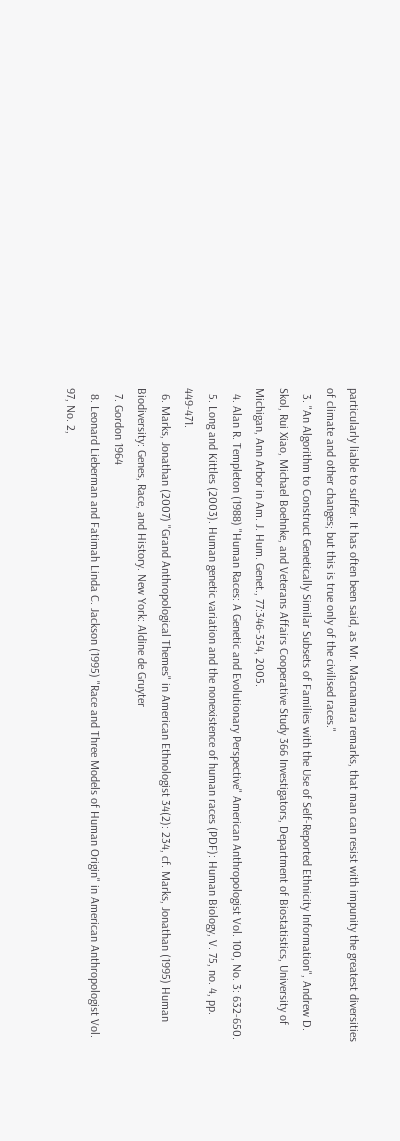particularly liable to suffer. It has often been said, as Mr. Macnamara remarks, that man can resist with impunity the greatest diversities of climate and other changes; but this is true only of the civilised races."
  3. "An Algorithm to Construct Genetically Similar Subsets of Families with the Use of Self-Reported Ethnicity Information", Andrew D. Skol, Rui Xiao, Michael Boehnke, and Veterans Affairs Cooperative Study 366 Investigators, Department of Biostatistics, University of Michigan, Ann Arbor in Am. J. Hum. Genet., 77:346-354, 2005.
  4. Alan R. Templeton (1988) "Human Races: A Genetic and Evolutionary Perspective" American Anthropologist Vol. 100, No. 3: 632-650.
  5. Long and Kittles (2003). Human genetic variation and the nonexistence of human races (PDF): Human Biology, V. 75, no. 4, pp. 449-471.
  6. Marks, Jonathan (2007) "Grand Anthropological Themes" in American Ethnologist 34(2): 234, cf. Marks, Jonathan (1995) Human Biodiversity: Genes, Race, and History. New York: Aldine de Gruyter
  7. Gordon 1964
  8. Leonard Lieberman and Fatimah Linda C. Jackson (1995) "Race and Three Models of Human Origin" in American Anthropologist Vol. 97, No. 2,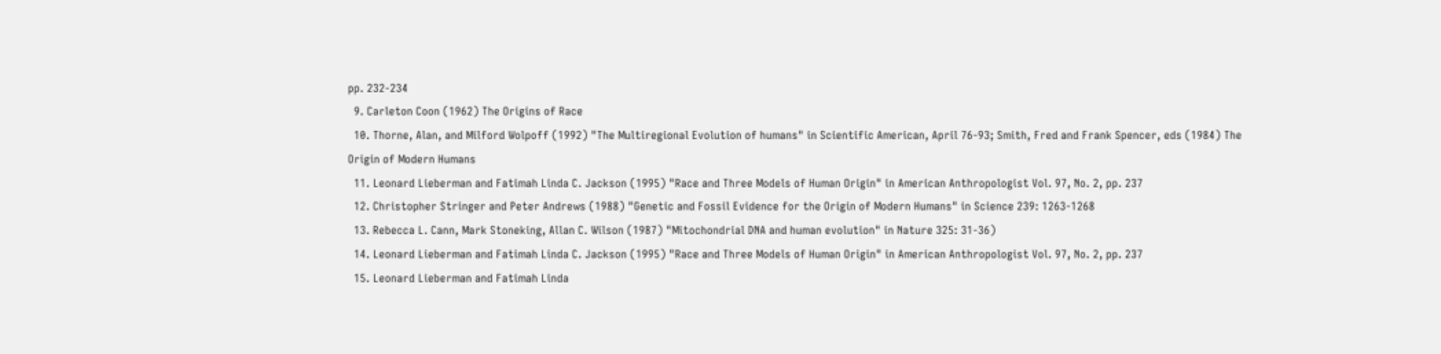pp. 232-234
  9. Carleton Coon (1962) The Origins of Race
  10. Thorne, Alan, and Milford Wolpoff (1992) "The Multiregional Evolution of humans" in Scientific American, April 76-93; Smith, Fred and Frank Spencer, eds (1984) The Origin of Modern Humans
  11. Leonard Lieberman and Fatimah Linda C. Jackson (1995) "Race and Three Models of Human Origin" in American Anthropologist Vol. 97, No. 2, pp. 237
  12. Christopher Stringer and Peter Andrews (1988) "Genetic and Fossil Evidence for the Origin of Modern Humans" in Science 239: 1263-1268
  13. Rebecca L. Cann, Mark Stoneking, Allan C. Wilson (1987) "Mitochondrial DNA and human evolution" in Nature 325: 31-36)
  14. Leonard Lieberman and Fatimah Linda C. Jackson (1995) "Race and Three Models of Human Origin" in American Anthropologist Vol. 97, No. 2, pp. 237
  15. Leonard Lieberman and Fatimah Linda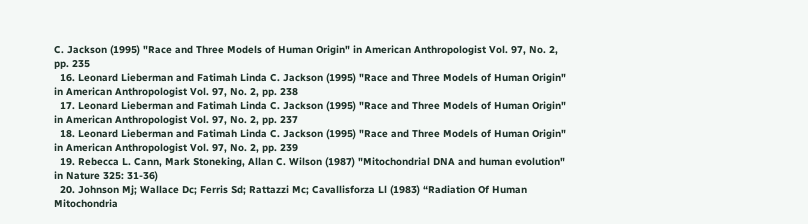C. Jackson (1995) "Race and Three Models of Human Origin" in American Anthropologist Vol. 97, No. 2, pp. 235
  16. Leonard Lieberman and Fatimah Linda C. Jackson (1995) "Race and Three Models of Human Origin" in American Anthropologist Vol. 97, No. 2, pp. 238
  17. Leonard Lieberman and Fatimah Linda C. Jackson (1995) "Race and Three Models of Human Origin" in American Anthropologist Vol. 97, No. 2, pp. 237
  18. Leonard Lieberman and Fatimah Linda C. Jackson (1995) "Race and Three Models of Human Origin" in American Anthropologist Vol. 97, No. 2, pp. 239
  19. Rebecca L. Cann, Mark Stoneking, Allan C. Wilson (1987) "Mitochondrial DNA and human evolution" in Nature 325: 31-36)
  20. Johnson Mj; Wallace Dc; Ferris Sd; Rattazzi Mc; Cavallisforza Ll (1983) “Radiation Of Human Mitochondria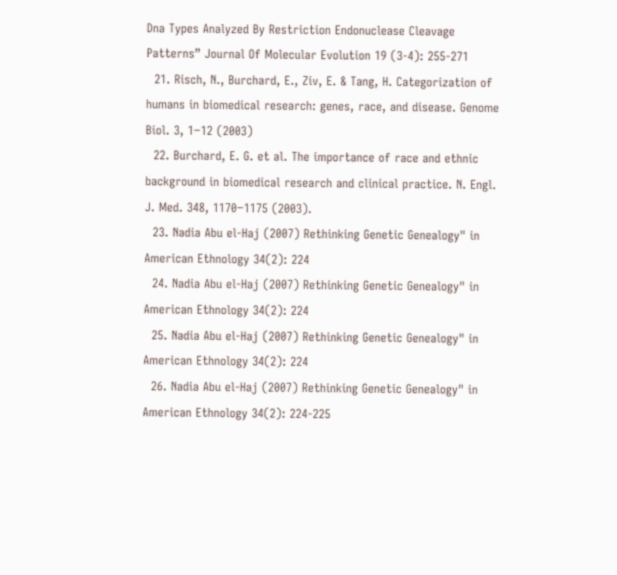Dna Types Analyzed By Restriction Endonuclease Cleavage Patterns” Journal Of Molecular Evolution 19 (3-4): 255-271
  21. Risch, N., Burchard, E., Ziv, E. & Tang, H. Categorization of humans in biomedical research: genes, race, and disease. Genome Biol. 3, 1−12 (2003)
  22. Burchard, E. G. et al. The importance of race and ethnic background in biomedical research and clinical practice. N. Engl. J. Med. 348, 1170−1175 (2003).
  23. Nadia Abu el-Haj (2007) Rethinking Genetic Genealogy" in American Ethnology 34(2): 224
  24. Nadia Abu el-Haj (2007) Rethinking Genetic Genealogy" in American Ethnology 34(2): 224
  25. Nadia Abu el-Haj (2007) Rethinking Genetic Genealogy" in American Ethnology 34(2): 224
  26. Nadia Abu el-Haj (2007) Rethinking Genetic Genealogy" in American Ethnology 34(2): 224-225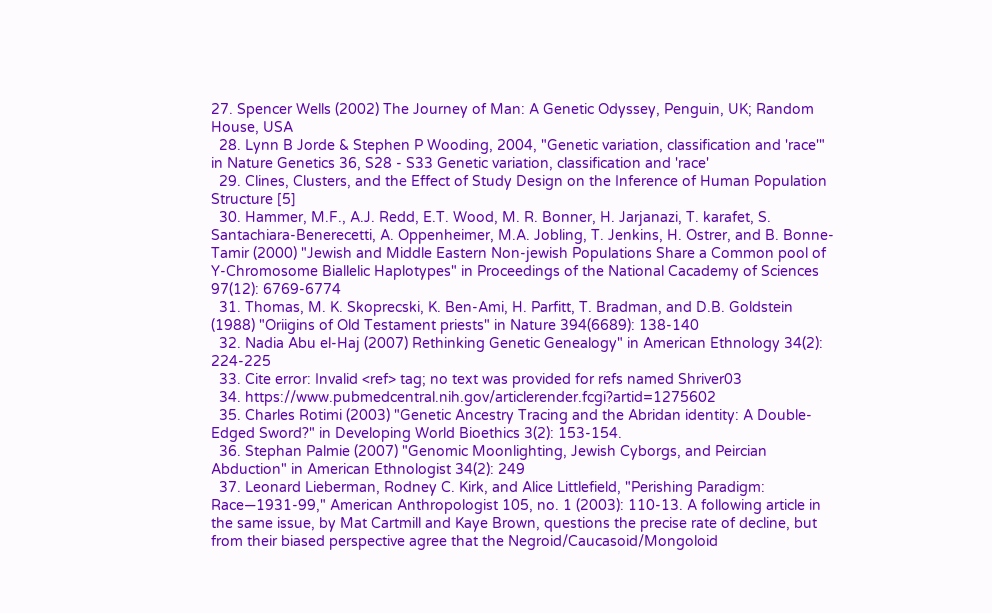27. Spencer Wells (2002) The Journey of Man: A Genetic Odyssey, Penguin, UK; Random House, USA
  28. Lynn B Jorde & Stephen P Wooding, 2004, "Genetic variation, classification and 'race'" in Nature Genetics 36, S28 - S33 Genetic variation, classification and 'race'
  29. Clines, Clusters, and the Effect of Study Design on the Inference of Human Population Structure [5]
  30. Hammer, M.F., A.J. Redd, E.T. Wood, M. R. Bonner, H. Jarjanazi, T. karafet, S. Santachiara-Benerecetti, A. Oppenheimer, M.A. Jobling, T. Jenkins, H. Ostrer, and B. Bonne-Tamir (2000) "Jewish and Middle Eastern Non-jewish Populations Share a Common pool of Y-Chromosome Biallelic Haplotypes" in Proceedings of the National Cacademy of Sciences 97(12): 6769-6774
  31. Thomas, M. K. Skoprecski, K. Ben-Ami, H. Parfitt, T. Bradman, and D.B. Goldstein (1988) "Oriigins of Old Testament priests" in Nature 394(6689): 138-140
  32. Nadia Abu el-Haj (2007) Rethinking Genetic Genealogy" in American Ethnology 34(2): 224-225
  33. Cite error: Invalid <ref> tag; no text was provided for refs named Shriver03
  34. https://www.pubmedcentral.nih.gov/articlerender.fcgi?artid=1275602
  35. Charles Rotimi (2003) "Genetic Ancestry Tracing and the Abridan identity: A Double-Edged Sword?" in Developing World Bioethics 3(2): 153-154.
  36. Stephan Palmie (2007) "Genomic Moonlighting, Jewish Cyborgs, and Peircian Abduction" in American Ethnologist 34(2): 249
  37. Leonard Lieberman, Rodney C. Kirk, and Alice Littlefield, "Perishing Paradigm: Race—1931-99," American Anthropologist 105, no. 1 (2003): 110-13. A following article in the same issue, by Mat Cartmill and Kaye Brown, questions the precise rate of decline, but from their biased perspective agree that the Negroid/Caucasoid/Mongoloid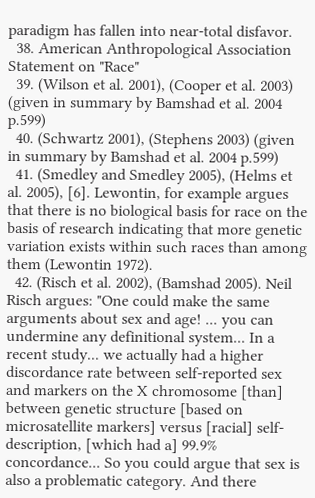paradigm has fallen into near-total disfavor.
  38. American Anthropological Association Statement on "Race"
  39. (Wilson et al. 2001), (Cooper et al. 2003) (given in summary by Bamshad et al. 2004 p.599)
  40. (Schwartz 2001), (Stephens 2003) (given in summary by Bamshad et al. 2004 p.599)
  41. (Smedley and Smedley 2005), (Helms et al. 2005), [6]. Lewontin, for example argues that there is no biological basis for race on the basis of research indicating that more genetic variation exists within such races than among them (Lewontin 1972).
  42. (Risch et al. 2002), (Bamshad 2005). Neil Risch argues: "One could make the same arguments about sex and age! ... you can undermine any definitional system... In a recent study... we actually had a higher discordance rate between self-reported sex and markers on the X chromosome [than] between genetic structure [based on microsatellite markers] versus [racial] self-description, [which had a] 99.9% concordance... So you could argue that sex is also a problematic category. And there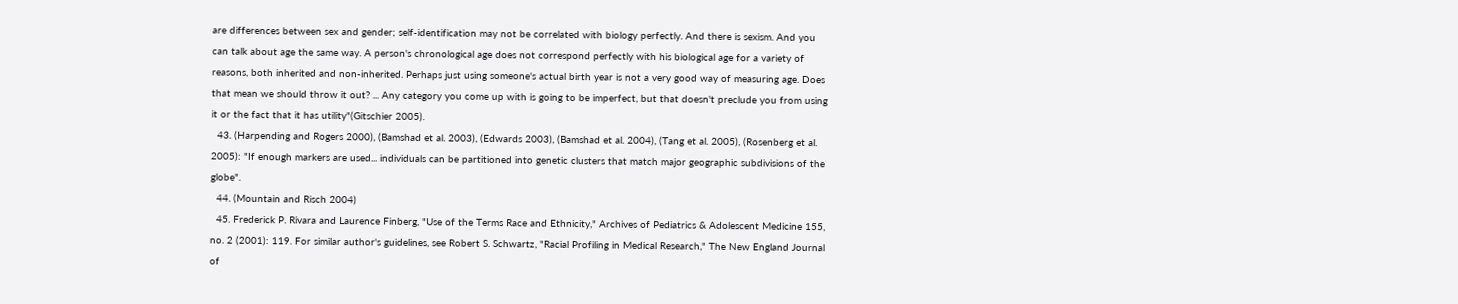are differences between sex and gender; self-identification may not be correlated with biology perfectly. And there is sexism. And you can talk about age the same way. A person's chronological age does not correspond perfectly with his biological age for a variety of reasons, both inherited and non-inherited. Perhaps just using someone's actual birth year is not a very good way of measuring age. Does that mean we should throw it out? ... Any category you come up with is going to be imperfect, but that doesn't preclude you from using it or the fact that it has utility"(Gitschier 2005).
  43. (Harpending and Rogers 2000), (Bamshad et al. 2003), (Edwards 2003), (Bamshad et al. 2004), (Tang et al. 2005), (Rosenberg et al. 2005): "If enough markers are used... individuals can be partitioned into genetic clusters that match major geographic subdivisions of the globe".
  44. (Mountain and Risch 2004)
  45. Frederick P. Rivara and Laurence Finberg, "Use of the Terms Race and Ethnicity," Archives of Pediatrics & Adolescent Medicine 155, no. 2 (2001): 119. For similar author's guidelines, see Robert S. Schwartz, "Racial Profiling in Medical Research," The New England Journal of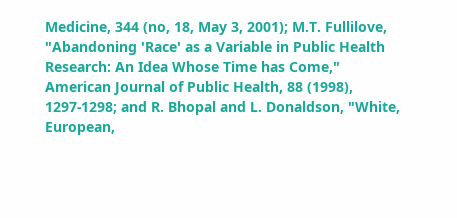Medicine, 344 (no, 18, May 3, 2001); M.T. Fullilove, "Abandoning 'Race' as a Variable in Public Health Research: An Idea Whose Time has Come," American Journal of Public Health, 88 (1998), 1297-1298; and R. Bhopal and L. Donaldson, "White, European,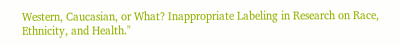Western, Caucasian, or What? Inappropriate Labeling in Research on Race, Ethnicity, and Health."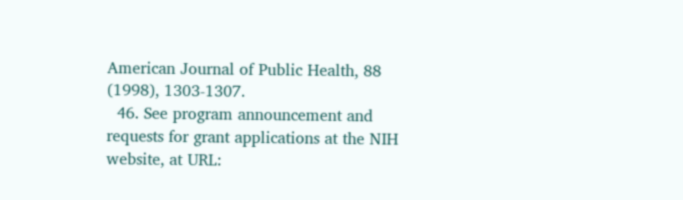American Journal of Public Health, 88 (1998), 1303-1307.
  46. See program announcement and requests for grant applications at the NIH website, at URL: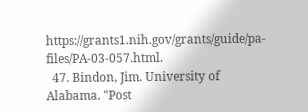https://grants1.nih.gov/grants/guide/pa-files/PA-03-057.html.
  47. Bindon, Jim. University of Alabama. "Post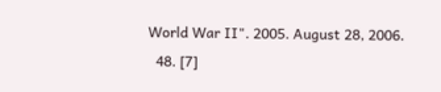World War II". 2005. August 28, 2006.
  48. [7]